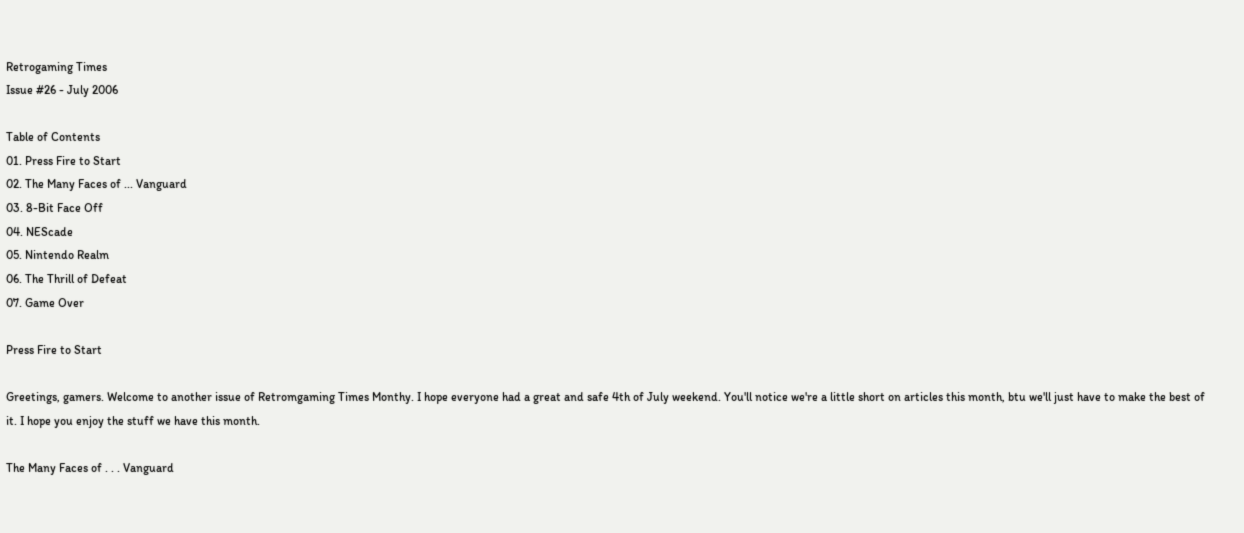Retrogaming Times
Issue #26 - July 2006

Table of Contents
01. Press Fire to Start
02. The Many Faces of ... Vanguard
03. 8-Bit Face Off
04. NEScade
05. Nintendo Realm
06. The Thrill of Defeat
07. Game Over

Press Fire to Start

Greetings, gamers. Welcome to another issue of Retromgaming Times Monthy. I hope everyone had a great and safe 4th of July weekend. You'll notice we're a little short on articles this month, btu we'll just have to make the best of it. I hope you enjoy the stuff we have this month.

The Many Faces of . . . Vanguard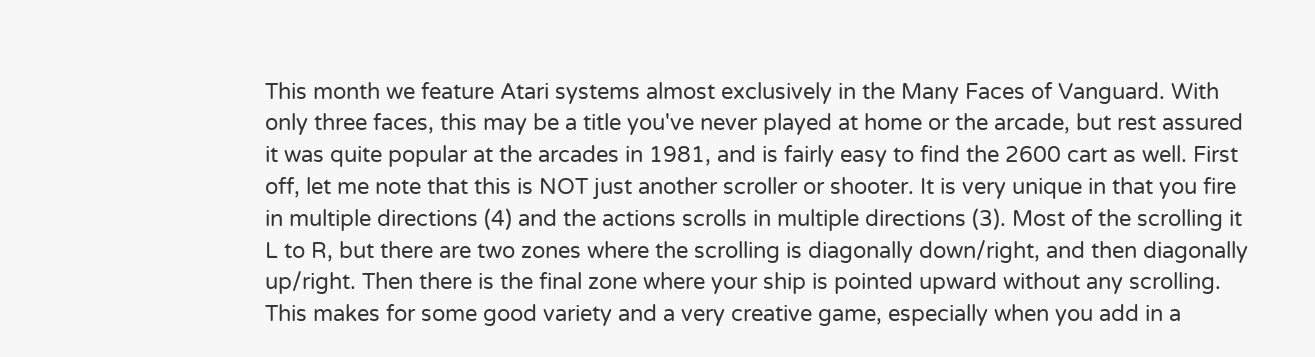This month we feature Atari systems almost exclusively in the Many Faces of Vanguard. With only three faces, this may be a title you've never played at home or the arcade, but rest assured it was quite popular at the arcades in 1981, and is fairly easy to find the 2600 cart as well. First off, let me note that this is NOT just another scroller or shooter. It is very unique in that you fire in multiple directions (4) and the actions scrolls in multiple directions (3). Most of the scrolling it L to R, but there are two zones where the scrolling is diagonally down/right, and then diagonally up/right. Then there is the final zone where your ship is pointed upward without any scrolling. This makes for some good variety and a very creative game, especially when you add in a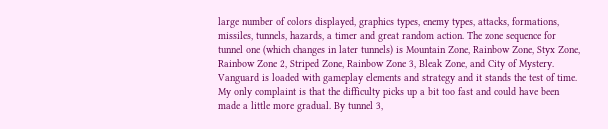large number of colors displayed, graphics types, enemy types, attacks, formations, missiles, tunnels, hazards, a timer and great random action. The zone sequence for tunnel one (which changes in later tunnels) is Mountain Zone, Rainbow Zone, Styx Zone, Rainbow Zone 2, Striped Zone, Rainbow Zone 3, Bleak Zone, and City of Mystery. Vanguard is loaded with gameplay elements and strategy and it stands the test of time. My only complaint is that the difficulty picks up a bit too fast and could have been made a little more gradual. By tunnel 3,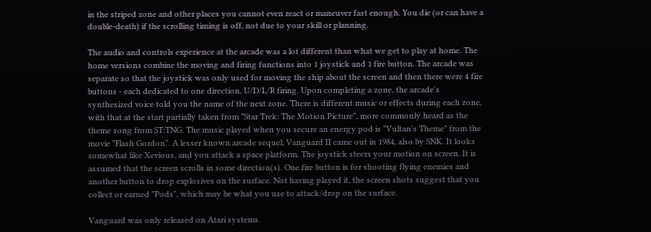in the striped zone and other places you cannot even react or maneuver fast enough. You die (or can have a double-death) if the scrolling timing is off, not due to your skill or planning.

The audio and controls experience at the arcade was a lot different than what we get to play at home. The home versions combine the moving and firing functions into 1 joystick and 1 fire button. The arcade was separate so that the joystick was only used for moving the ship about the screen and then there were 4 fire buttons - each dedicated to one direction, U/D/L/R firing. Upon completing a zone, the arcade's synthesized voice told you the name of the next zone. There is different music or effects during each zone, with that at the start partially taken from "Star Trek: The Motion Picture", more commonly heard as the theme song from ST:TNG. The music played when you secure an energy pod is "Vultan's Theme" from the movie "Flash Gordon". A lesser known arcade sequel, Vanguard II came out in 1984, also by SNK. It looks somewhat like Xevious, and you attack a space platform. The joystick steers your motion on screen. It is assumed that the screen scrolls in some direction(s). One fire button is for shooting flying enemies and another button to drop explosives on the surface. Not having played it, the screen shots suggest that you collect or earned "Pods", which may be what you use to attack/drop on the surface.

Vanguard was only released on Atari systems.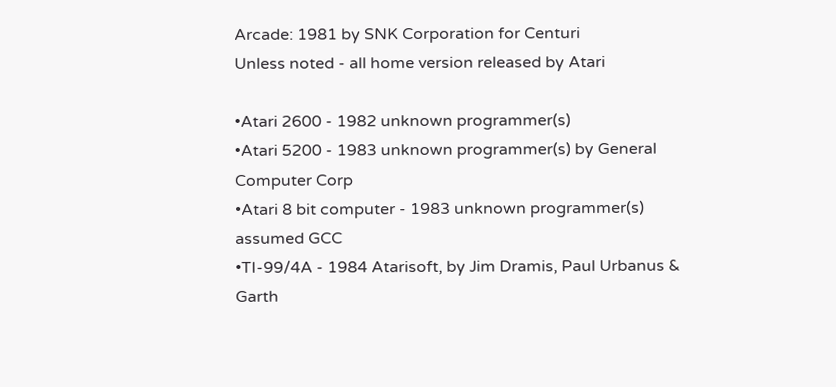Arcade: 1981 by SNK Corporation for Centuri
Unless noted - all home version released by Atari

•Atari 2600 - 1982 unknown programmer(s)
•Atari 5200 - 1983 unknown programmer(s) by General Computer Corp
•Atari 8 bit computer - 1983 unknown programmer(s) assumed GCC
•TI-99/4A - 1984 Atarisoft, by Jim Dramis, Paul Urbanus & Garth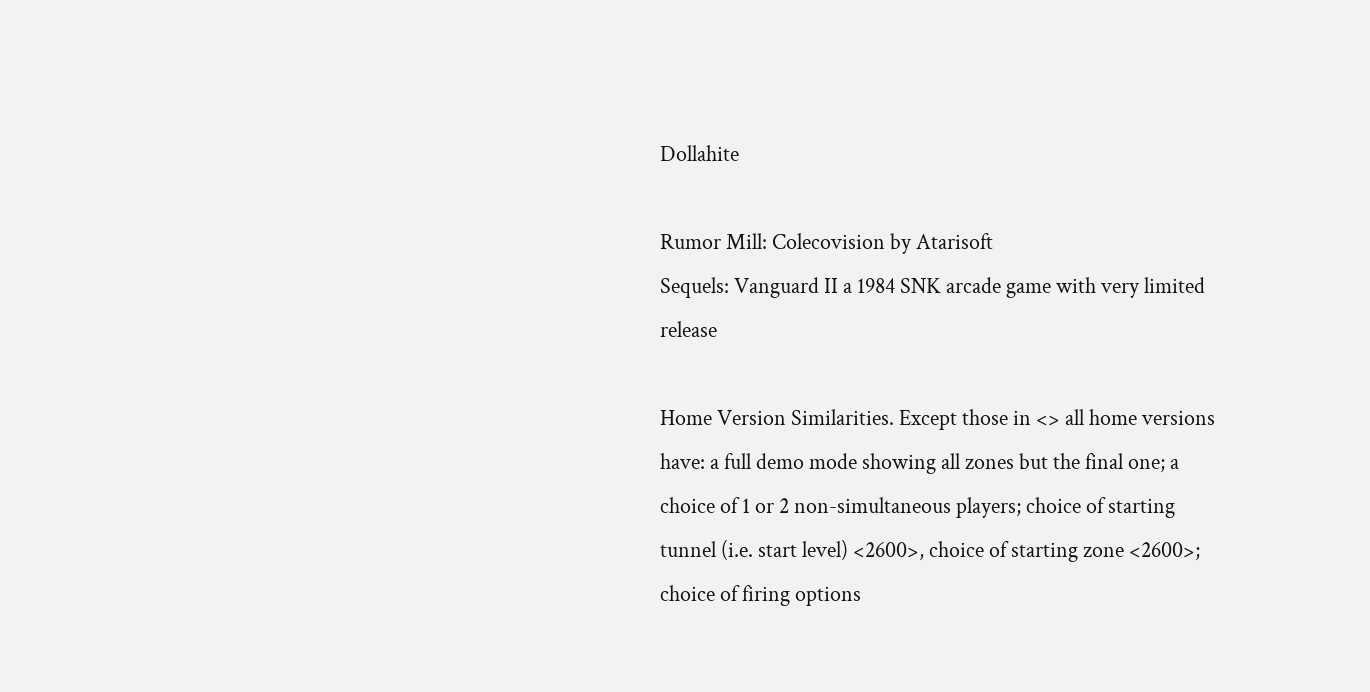Dollahite

Rumor Mill: Colecovision by Atarisoft
Sequels: Vanguard II a 1984 SNK arcade game with very limited release

Home Version Similarities. Except those in <> all home versions have: a full demo mode showing all zones but the final one; a choice of 1 or 2 non-simultaneous players; choice of starting tunnel (i.e. start level) <2600>, choice of starting zone <2600>; choice of firing options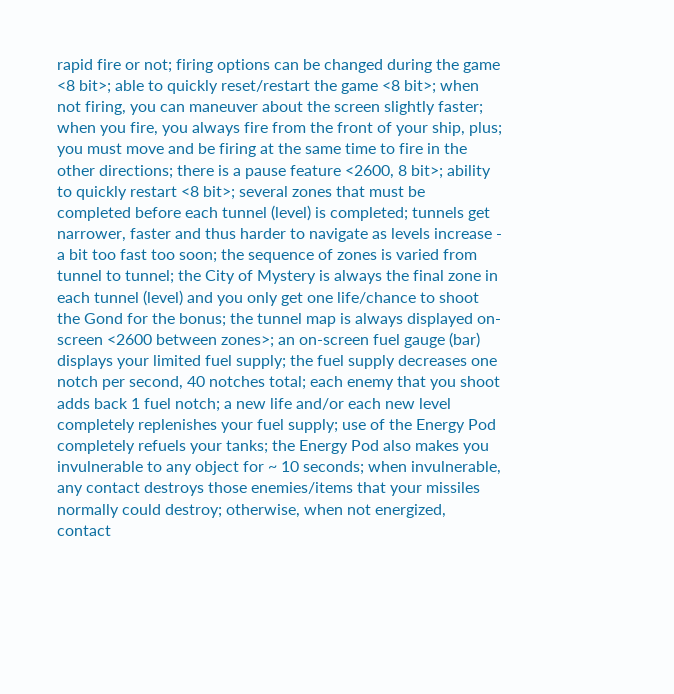rapid fire or not; firing options can be changed during the game <8 bit>; able to quickly reset/restart the game <8 bit>; when not firing, you can maneuver about the screen slightly faster; when you fire, you always fire from the front of your ship, plus; you must move and be firing at the same time to fire in the other directions; there is a pause feature <2600, 8 bit>; ability to quickly restart <8 bit>; several zones that must be completed before each tunnel (level) is completed; tunnels get narrower, faster and thus harder to navigate as levels increase - a bit too fast too soon; the sequence of zones is varied from tunnel to tunnel; the City of Mystery is always the final zone in each tunnel (level) and you only get one life/chance to shoot the Gond for the bonus; the tunnel map is always displayed on-screen <2600 between zones>; an on-screen fuel gauge (bar) displays your limited fuel supply; the fuel supply decreases one notch per second, 40 notches total; each enemy that you shoot adds back 1 fuel notch; a new life and/or each new level completely replenishes your fuel supply; use of the Energy Pod completely refuels your tanks; the Energy Pod also makes you invulnerable to any object for ~ 10 seconds; when invulnerable, any contact destroys those enemies/items that your missiles normally could destroy; otherwise, when not energized, contact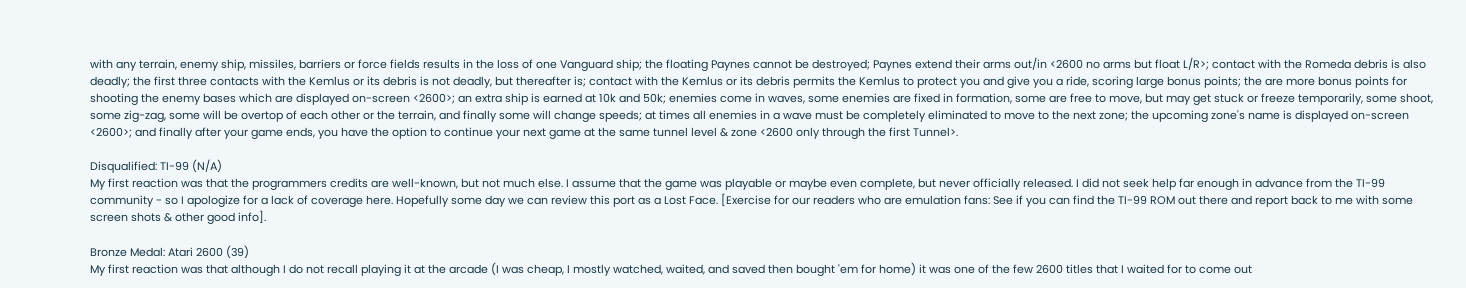with any terrain, enemy ship, missiles, barriers or force fields results in the loss of one Vanguard ship; the floating Paynes cannot be destroyed; Paynes extend their arms out/in <2600 no arms but float L/R>; contact with the Romeda debris is also deadly; the first three contacts with the Kemlus or its debris is not deadly, but thereafter is; contact with the Kemlus or its debris permits the Kemlus to protect you and give you a ride, scoring large bonus points; the are more bonus points for shooting the enemy bases which are displayed on-screen <2600>; an extra ship is earned at 10k and 50k; enemies come in waves, some enemies are fixed in formation, some are free to move, but may get stuck or freeze temporarily, some shoot, some zig-zag, some will be overtop of each other or the terrain, and finally some will change speeds; at times all enemies in a wave must be completely eliminated to move to the next zone; the upcoming zone's name is displayed on-screen <2600>; and finally after your game ends, you have the option to continue your next game at the same tunnel level & zone <2600 only through the first Tunnel>.

Disqualified: TI-99 (N/A)
My first reaction was that the programmers credits are well-known, but not much else. I assume that the game was playable or maybe even complete, but never officially released. I did not seek help far enough in advance from the TI-99 community - so I apologize for a lack of coverage here. Hopefully some day we can review this port as a Lost Face. [Exercise for our readers who are emulation fans: See if you can find the TI-99 ROM out there and report back to me with some screen shots & other good info].

Bronze Medal: Atari 2600 (39)
My first reaction was that although I do not recall playing it at the arcade (I was cheap, I mostly watched, waited, and saved then bought 'em for home) it was one of the few 2600 titles that I waited for to come out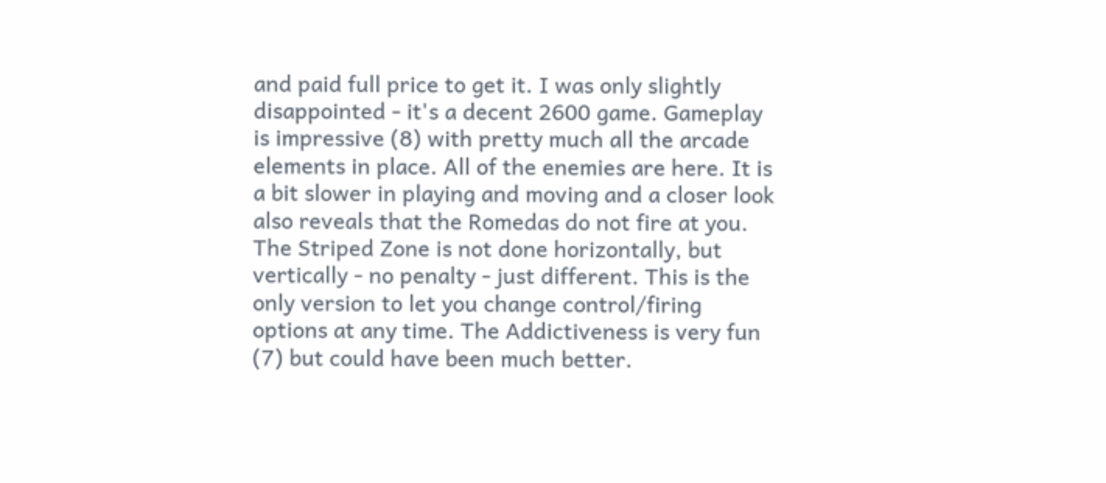and paid full price to get it. I was only slightly disappointed - it's a decent 2600 game. Gameplay is impressive (8) with pretty much all the arcade elements in place. All of the enemies are here. It is a bit slower in playing and moving and a closer look also reveals that the Romedas do not fire at you. The Striped Zone is not done horizontally, but vertically - no penalty - just different. This is the only version to let you change control/firing options at any time. The Addictiveness is very fun (7) but could have been much better.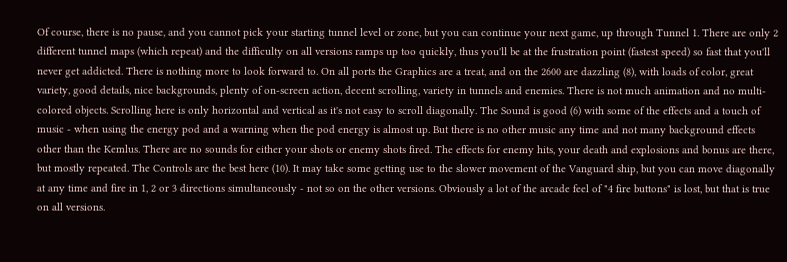Of course, there is no pause, and you cannot pick your starting tunnel level or zone, but you can continue your next game, up through Tunnel 1. There are only 2 different tunnel maps (which repeat) and the difficulty on all versions ramps up too quickly, thus you'll be at the frustration point (fastest speed) so fast that you'll never get addicted. There is nothing more to look forward to. On all ports the Graphics are a treat, and on the 2600 are dazzling (8), with loads of color, great variety, good details, nice backgrounds, plenty of on-screen action, decent scrolling, variety in tunnels and enemies. There is not much animation and no multi-colored objects. Scrolling here is only horizontal and vertical as it's not easy to scroll diagonally. The Sound is good (6) with some of the effects and a touch of music - when using the energy pod and a warning when the pod energy is almost up. But there is no other music any time and not many background effects other than the Kemlus. There are no sounds for either your shots or enemy shots fired. The effects for enemy hits, your death and explosions and bonus are there, but mostly repeated. The Controls are the best here (10). It may take some getting use to the slower movement of the Vanguard ship, but you can move diagonally at any time and fire in 1, 2 or 3 directions simultaneously - not so on the other versions. Obviously a lot of the arcade feel of "4 fire buttons" is lost, but that is true on all versions.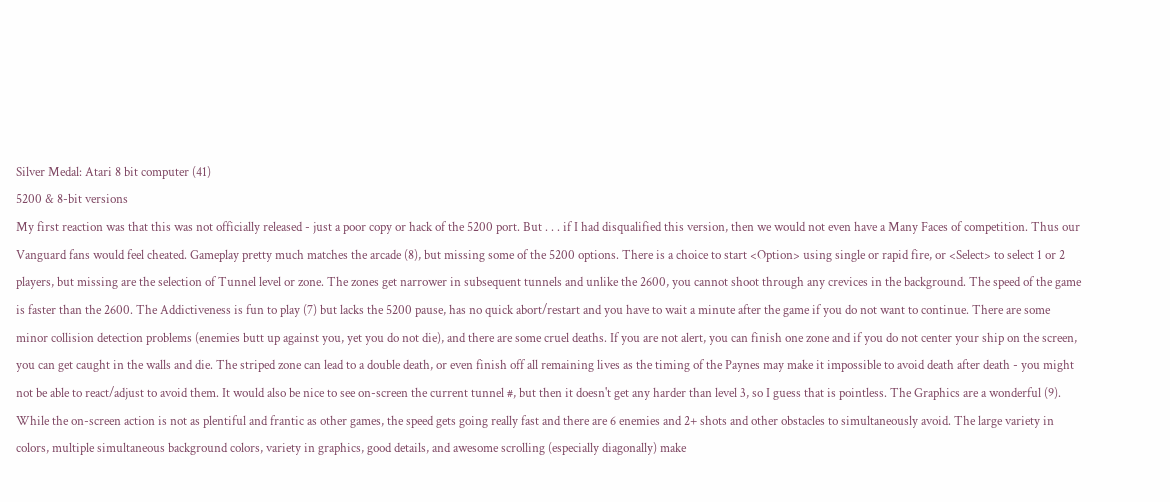Silver Medal: Atari 8 bit computer (41)
5200 & 8-bit versions
My first reaction was that this was not officially released - just a poor copy or hack of the 5200 port. But . . . if I had disqualified this version, then we would not even have a Many Faces of competition. Thus our Vanguard fans would feel cheated. Gameplay pretty much matches the arcade (8), but missing some of the 5200 options. There is a choice to start <Option> using single or rapid fire, or <Select> to select 1 or 2 players, but missing are the selection of Tunnel level or zone. The zones get narrower in subsequent tunnels and unlike the 2600, you cannot shoot through any crevices in the background. The speed of the game is faster than the 2600. The Addictiveness is fun to play (7) but lacks the 5200 pause, has no quick abort/restart and you have to wait a minute after the game if you do not want to continue. There are some minor collision detection problems (enemies butt up against you, yet you do not die), and there are some cruel deaths. If you are not alert, you can finish one zone and if you do not center your ship on the screen, you can get caught in the walls and die. The striped zone can lead to a double death, or even finish off all remaining lives as the timing of the Paynes may make it impossible to avoid death after death - you might not be able to react/adjust to avoid them. It would also be nice to see on-screen the current tunnel #, but then it doesn't get any harder than level 3, so I guess that is pointless. The Graphics are a wonderful (9). While the on-screen action is not as plentiful and frantic as other games, the speed gets going really fast and there are 6 enemies and 2+ shots and other obstacles to simultaneously avoid. The large variety in colors, multiple simultaneous background colors, variety in graphics, good details, and awesome scrolling (especially diagonally) make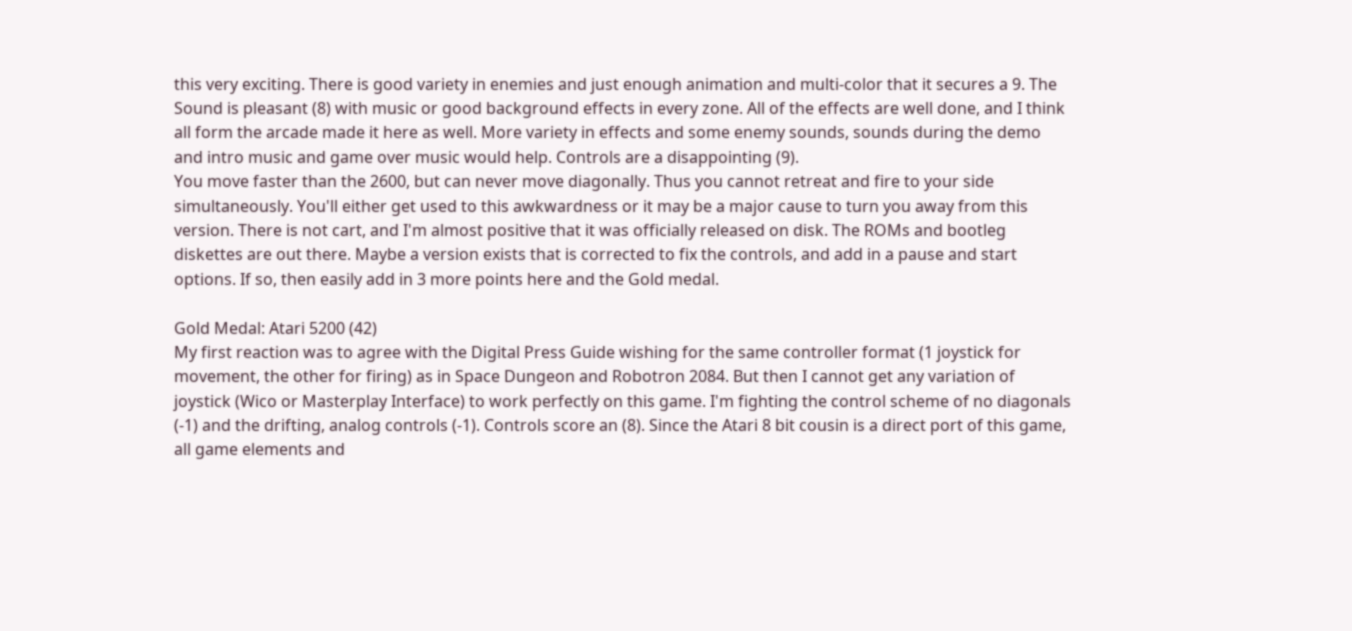this very exciting. There is good variety in enemies and just enough animation and multi-color that it secures a 9. The Sound is pleasant (8) with music or good background effects in every zone. All of the effects are well done, and I think all form the arcade made it here as well. More variety in effects and some enemy sounds, sounds during the demo and intro music and game over music would help. Controls are a disappointing (9).
You move faster than the 2600, but can never move diagonally. Thus you cannot retreat and fire to your side simultaneously. You'll either get used to this awkwardness or it may be a major cause to turn you away from this version. There is not cart, and I'm almost positive that it was officially released on disk. The ROMs and bootleg diskettes are out there. Maybe a version exists that is corrected to fix the controls, and add in a pause and start options. If so, then easily add in 3 more points here and the Gold medal.

Gold Medal: Atari 5200 (42)
My first reaction was to agree with the Digital Press Guide wishing for the same controller format (1 joystick for movement, the other for firing) as in Space Dungeon and Robotron 2084. But then I cannot get any variation of joystick (Wico or Masterplay Interface) to work perfectly on this game. I'm fighting the control scheme of no diagonals (-1) and the drifting, analog controls (-1). Controls score an (8). Since the Atari 8 bit cousin is a direct port of this game, all game elements and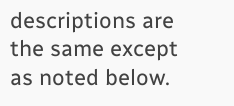descriptions are the same except as noted below.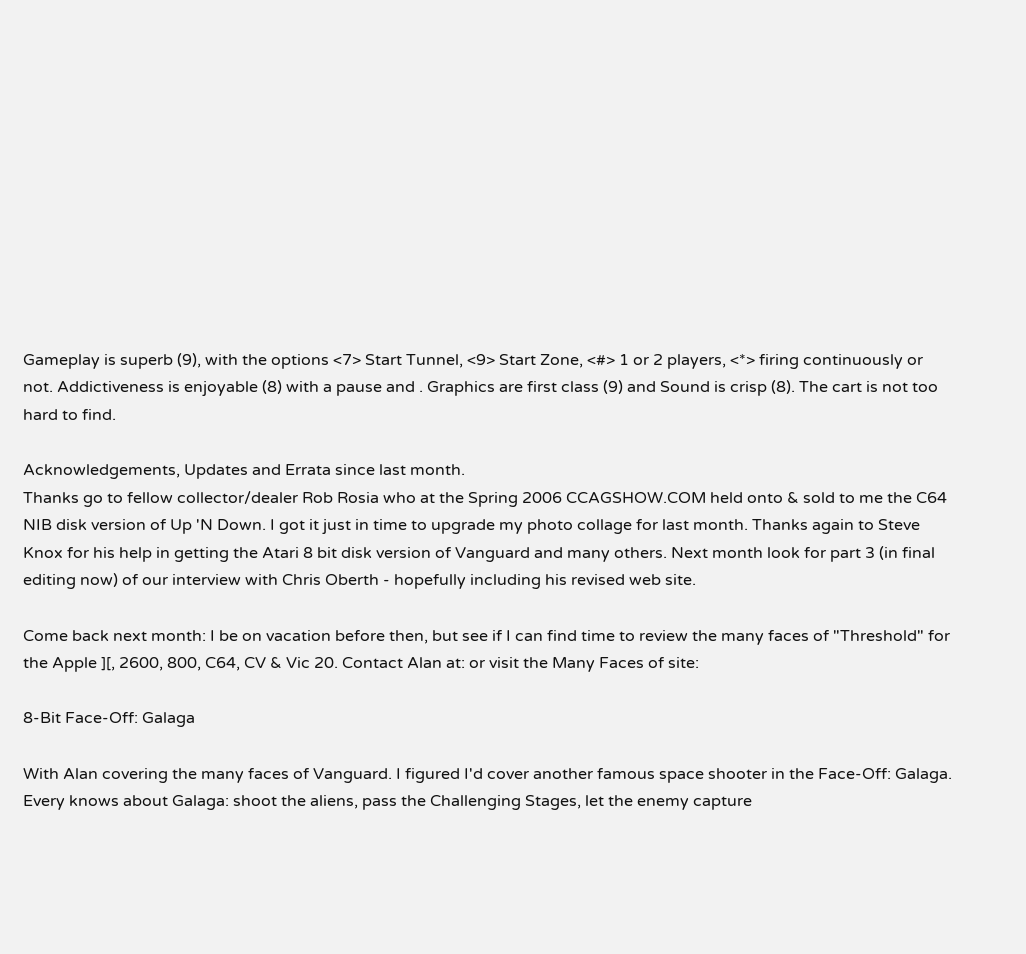Gameplay is superb (9), with the options <7> Start Tunnel, <9> Start Zone, <#> 1 or 2 players, <*> firing continuously or not. Addictiveness is enjoyable (8) with a pause and . Graphics are first class (9) and Sound is crisp (8). The cart is not too hard to find.

Acknowledgements, Updates and Errata since last month.
Thanks go to fellow collector/dealer Rob Rosia who at the Spring 2006 CCAGSHOW.COM held onto & sold to me the C64 NIB disk version of Up 'N Down. I got it just in time to upgrade my photo collage for last month. Thanks again to Steve Knox for his help in getting the Atari 8 bit disk version of Vanguard and many others. Next month look for part 3 (in final editing now) of our interview with Chris Oberth - hopefully including his revised web site.

Come back next month: I be on vacation before then, but see if I can find time to review the many faces of "Threshold" for the Apple ][, 2600, 800, C64, CV & Vic 20. Contact Alan at: or visit the Many Faces of site:

8-Bit Face-Off: Galaga

With Alan covering the many faces of Vanguard. I figured I'd cover another famous space shooter in the Face-Off: Galaga. Every knows about Galaga: shoot the aliens, pass the Challenging Stages, let the enemy capture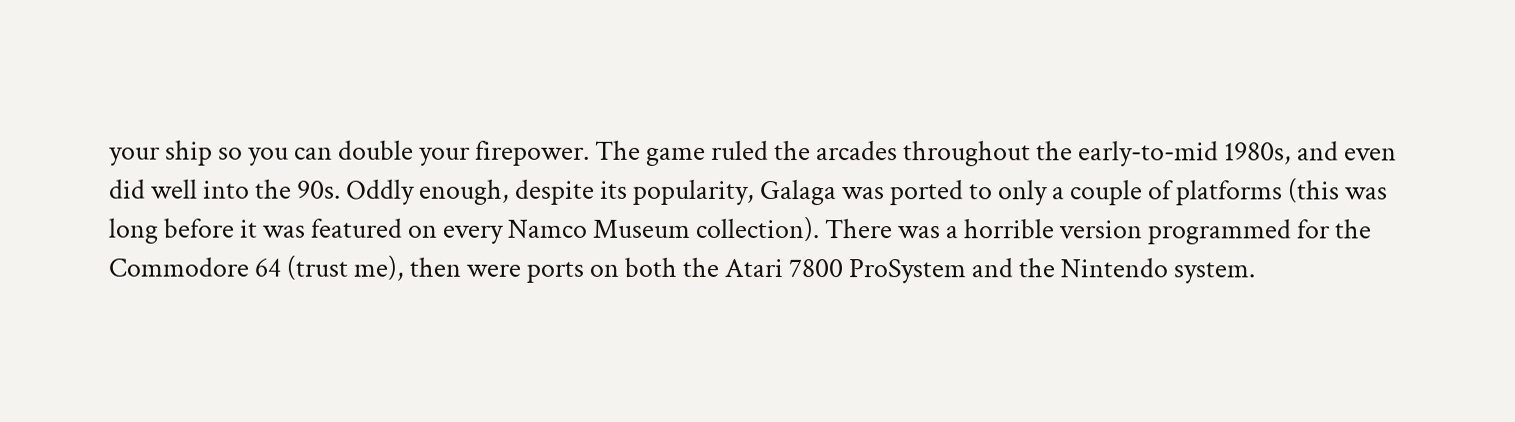your ship so you can double your firepower. The game ruled the arcades throughout the early-to-mid 1980s, and even did well into the 90s. Oddly enough, despite its popularity, Galaga was ported to only a couple of platforms (this was long before it was featured on every Namco Museum collection). There was a horrible version programmed for the Commodore 64 (trust me), then were ports on both the Atari 7800 ProSystem and the Nintendo system.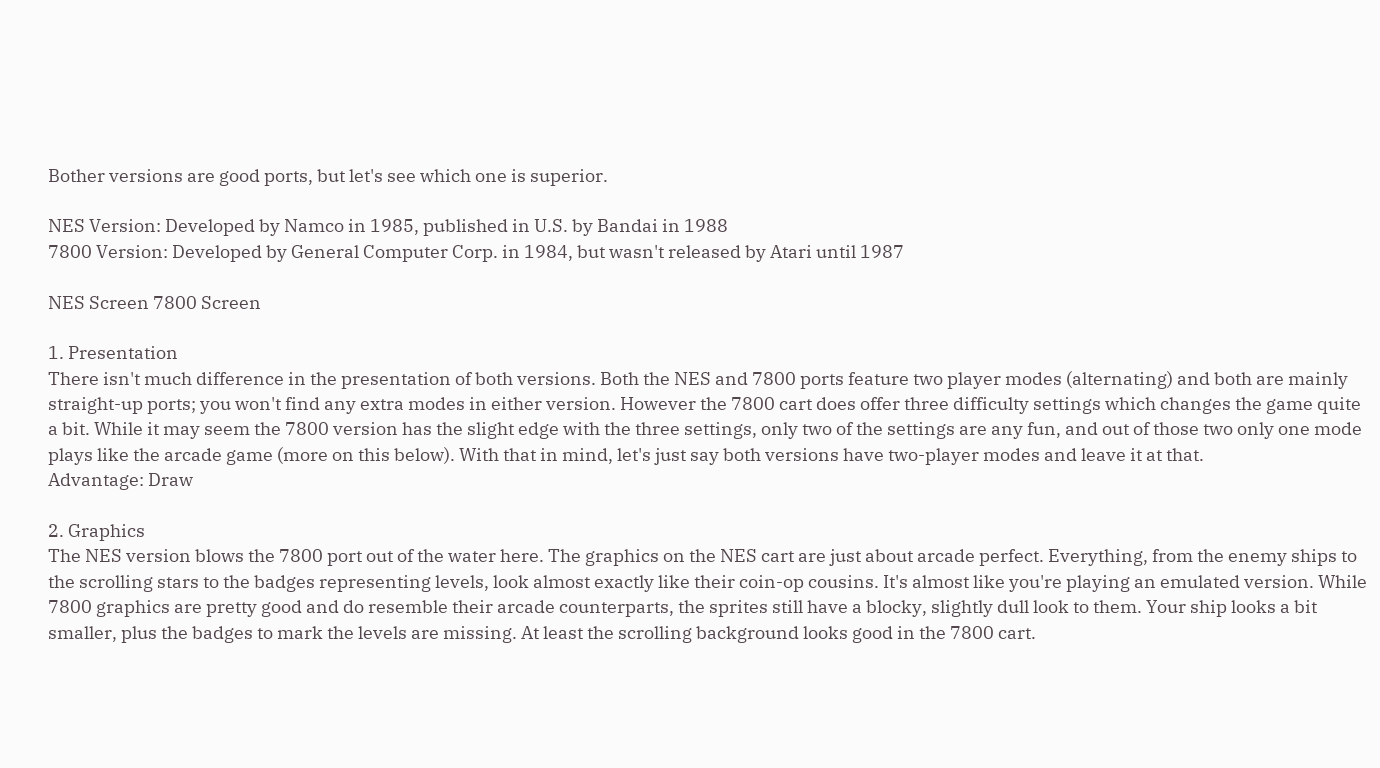Bother versions are good ports, but let's see which one is superior.

NES Version: Developed by Namco in 1985, published in U.S. by Bandai in 1988
7800 Version: Developed by General Computer Corp. in 1984, but wasn't released by Atari until 1987

NES Screen 7800 Screen

1. Presentation
There isn't much difference in the presentation of both versions. Both the NES and 7800 ports feature two player modes (alternating) and both are mainly straight-up ports; you won't find any extra modes in either version. However the 7800 cart does offer three difficulty settings which changes the game quite a bit. While it may seem the 7800 version has the slight edge with the three settings, only two of the settings are any fun, and out of those two only one mode plays like the arcade game (more on this below). With that in mind, let's just say both versions have two-player modes and leave it at that.
Advantage: Draw

2. Graphics
The NES version blows the 7800 port out of the water here. The graphics on the NES cart are just about arcade perfect. Everything, from the enemy ships to the scrolling stars to the badges representing levels, look almost exactly like their coin-op cousins. It's almost like you're playing an emulated version. While 7800 graphics are pretty good and do resemble their arcade counterparts, the sprites still have a blocky, slightly dull look to them. Your ship looks a bit smaller, plus the badges to mark the levels are missing. At least the scrolling background looks good in the 7800 cart.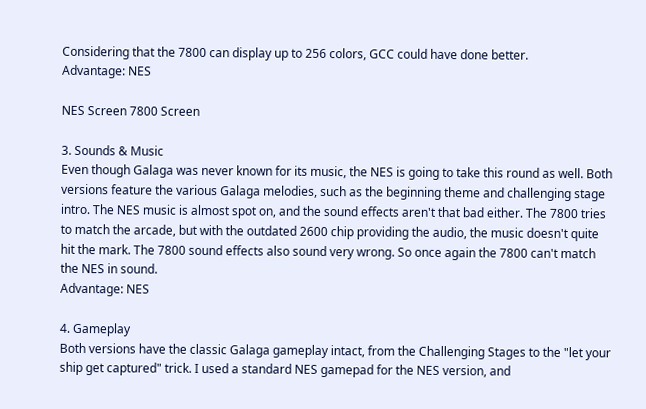Considering that the 7800 can display up to 256 colors, GCC could have done better.
Advantage: NES

NES Screen 7800 Screen

3. Sounds & Music
Even though Galaga was never known for its music, the NES is going to take this round as well. Both versions feature the various Galaga melodies, such as the beginning theme and challenging stage intro. The NES music is almost spot on, and the sound effects aren't that bad either. The 7800 tries to match the arcade, but with the outdated 2600 chip providing the audio, the music doesn't quite hit the mark. The 7800 sound effects also sound very wrong. So once again the 7800 can't match the NES in sound.
Advantage: NES

4. Gameplay
Both versions have the classic Galaga gameplay intact, from the Challenging Stages to the "let your ship get captured" trick. I used a standard NES gamepad for the NES version, and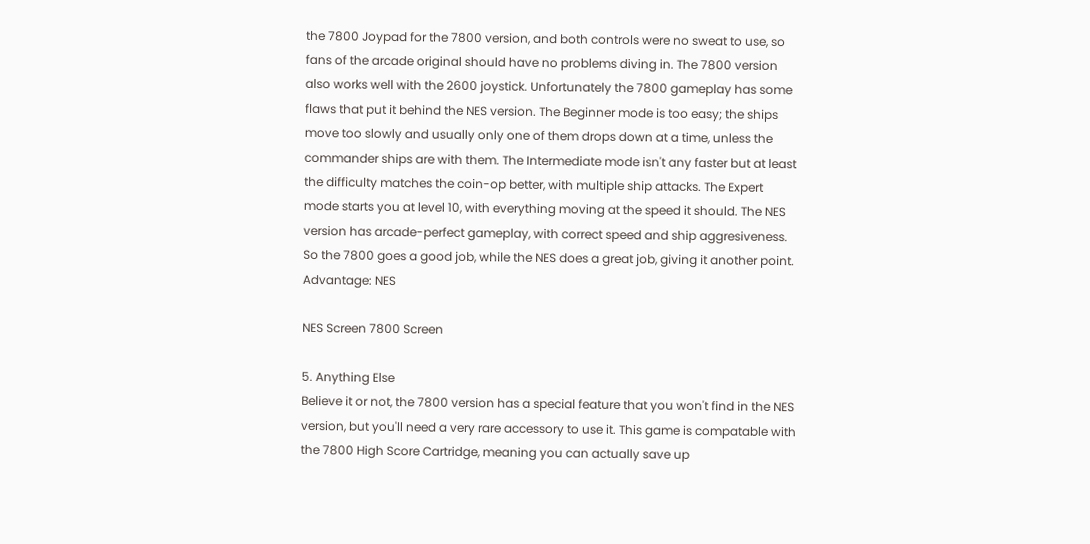the 7800 Joypad for the 7800 version, and both controls were no sweat to use, so fans of the arcade original should have no problems diving in. The 7800 version also works well with the 2600 joystick. Unfortunately the 7800 gameplay has some flaws that put it behind the NES version. The Beginner mode is too easy; the ships move too slowly and usually only one of them drops down at a time, unless the commander ships are with them. The Intermediate mode isn't any faster but at least the difficulty matches the coin-op better, with multiple ship attacks. The Expert mode starts you at level 10, with everything moving at the speed it should. The NES version has arcade-perfect gameplay, with correct speed and ship aggresiveness. So the 7800 goes a good job, while the NES does a great job, giving it another point.
Advantage: NES

NES Screen 7800 Screen

5. Anything Else
Believe it or not, the 7800 version has a special feature that you won't find in the NES version, but you'll need a very rare accessory to use it. This game is compatable with the 7800 High Score Cartridge, meaning you can actually save up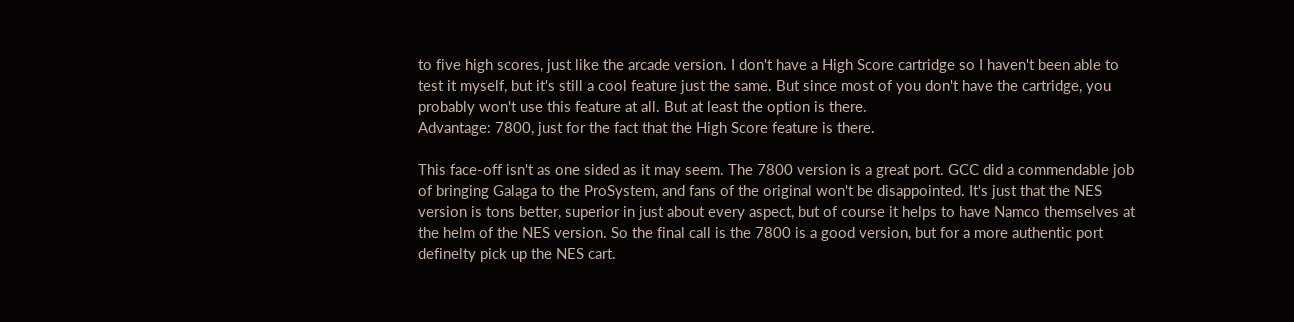to five high scores, just like the arcade version. I don't have a High Score cartridge so I haven't been able to test it myself, but it's still a cool feature just the same. But since most of you don't have the cartridge, you probably won't use this feature at all. But at least the option is there.
Advantage: 7800, just for the fact that the High Score feature is there.

This face-off isn't as one sided as it may seem. The 7800 version is a great port. GCC did a commendable job of bringing Galaga to the ProSystem, and fans of the original won't be disappointed. It's just that the NES version is tons better, superior in just about every aspect, but of course it helps to have Namco themselves at the helm of the NES version. So the final call is the 7800 is a good version, but for a more authentic port definelty pick up the NES cart.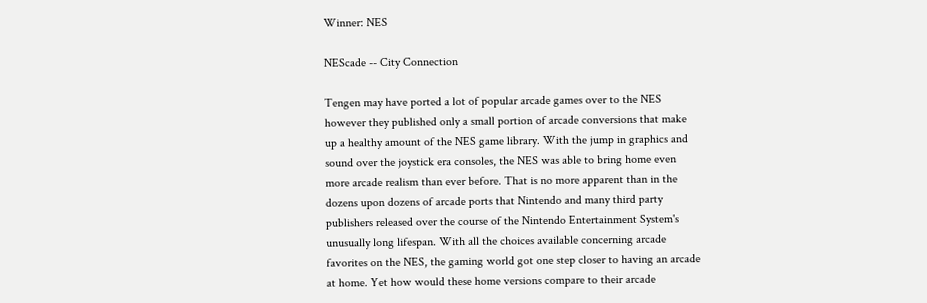Winner: NES

NEScade -- City Connection

Tengen may have ported a lot of popular arcade games over to the NES however they published only a small portion of arcade conversions that make up a healthy amount of the NES game library. With the jump in graphics and sound over the joystick era consoles, the NES was able to bring home even more arcade realism than ever before. That is no more apparent than in the dozens upon dozens of arcade ports that Nintendo and many third party publishers released over the course of the Nintendo Entertainment System's unusually long lifespan. With all the choices available concerning arcade favorites on the NES, the gaming world got one step closer to having an arcade at home. Yet how would these home versions compare to their arcade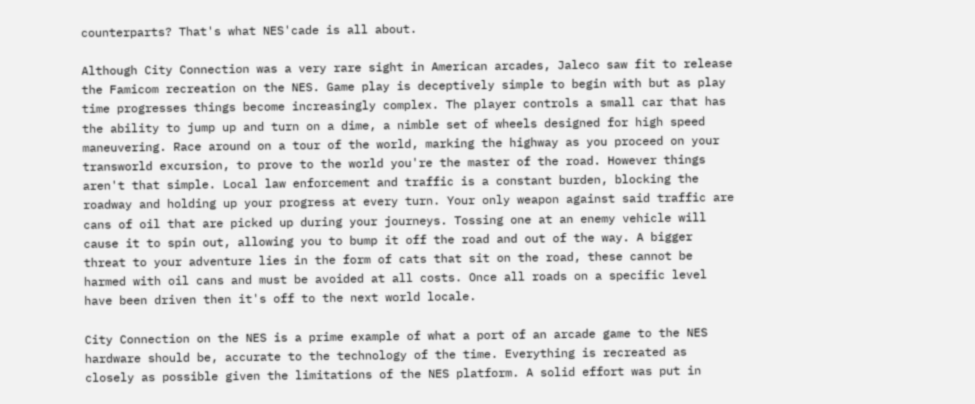counterparts? That's what NES'cade is all about.

Although City Connection was a very rare sight in American arcades, Jaleco saw fit to release the Famicom recreation on the NES. Game play is deceptively simple to begin with but as play time progresses things become increasingly complex. The player controls a small car that has the ability to jump up and turn on a dime, a nimble set of wheels designed for high speed maneuvering. Race around on a tour of the world, marking the highway as you proceed on your transworld excursion, to prove to the world you're the master of the road. However things aren't that simple. Local law enforcement and traffic is a constant burden, blocking the roadway and holding up your progress at every turn. Your only weapon against said traffic are cans of oil that are picked up during your journeys. Tossing one at an enemy vehicle will cause it to spin out, allowing you to bump it off the road and out of the way. A bigger threat to your adventure lies in the form of cats that sit on the road, these cannot be harmed with oil cans and must be avoided at all costs. Once all roads on a specific level have been driven then it's off to the next world locale.

City Connection on the NES is a prime example of what a port of an arcade game to the NES hardware should be, accurate to the technology of the time. Everything is recreated as closely as possible given the limitations of the NES platform. A solid effort was put in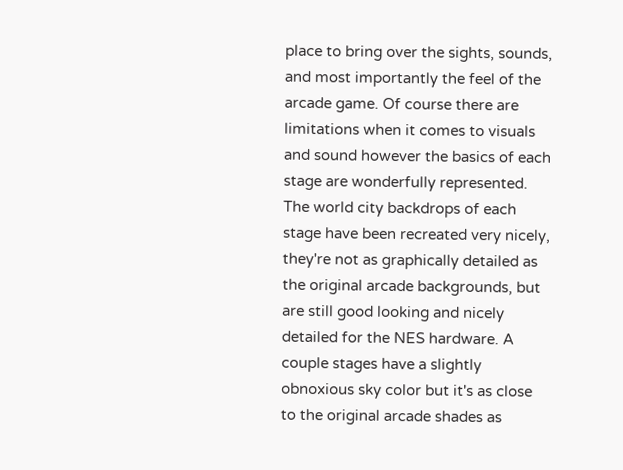place to bring over the sights, sounds, and most importantly the feel of the arcade game. Of course there are limitations when it comes to visuals and sound however the basics of each stage are wonderfully represented. The world city backdrops of each stage have been recreated very nicely, they're not as graphically detailed as the original arcade backgrounds, but are still good looking and nicely detailed for the NES hardware. A couple stages have a slightly obnoxious sky color but it's as close to the original arcade shades as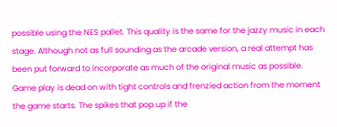possible using the NES pallet. This quality is the same for the jazzy music in each stage. Although not as full sounding as the arcade version, a real attempt has been put forward to incorporate as much of the original music as possible. Game play is dead on with tight controls and frenzied action from the moment the game starts. The spikes that pop up if the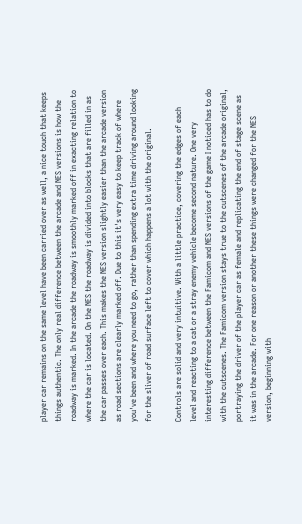player car remains on the same level have been carried over as well, a nice touch that keeps things authentic. The only real difference between the arcade and NES versions is how the roadway is marked. In the arcade the roadway is smoothly marked off in exacting relation to where the car is located. On the NES the roadway is divided into blocks that are filled in as the car passes over each. This makes the NES version slightly easier than the arcade version as road sections are clearly marked off. Due to this it's very easy to keep track of where you've been and where you need to go, rather than spending extra time driving around looking for the sliver of road surface left to cover which happens a lot with the original.

Controls are solid and very intuitive. With a little practice, covering the edges of each level and reacting to a cat or a stray enemy vehicle become second nature. One very interesting difference between the Famicom and NES versions of the game I noticed has to do with the cutscenes. The Famicom version stays true to the cutscenes of the arcade original, portraying the driver of the player car as female and replicating the end of stage scene as it was in the arcade. For one reason or another these things were changed for the NES version, beginning with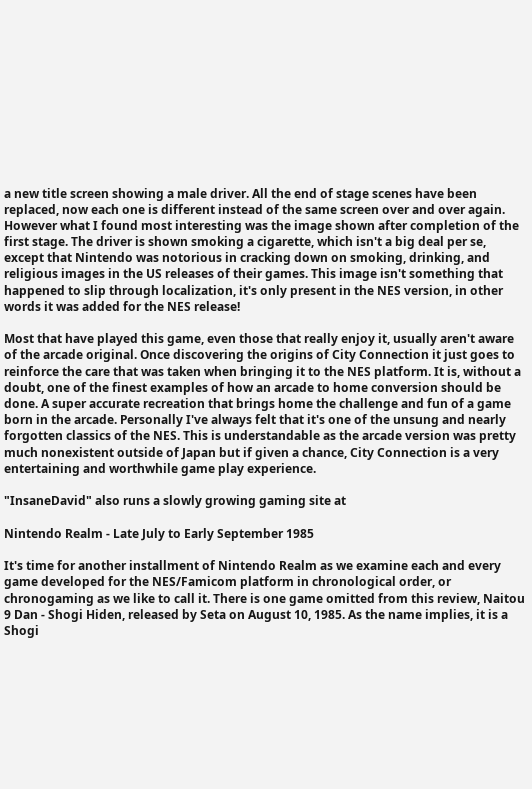a new title screen showing a male driver. All the end of stage scenes have been replaced, now each one is different instead of the same screen over and over again. However what I found most interesting was the image shown after completion of the first stage. The driver is shown smoking a cigarette, which isn't a big deal per se, except that Nintendo was notorious in cracking down on smoking, drinking, and religious images in the US releases of their games. This image isn't something that happened to slip through localization, it's only present in the NES version, in other words it was added for the NES release!

Most that have played this game, even those that really enjoy it, usually aren't aware of the arcade original. Once discovering the origins of City Connection it just goes to reinforce the care that was taken when bringing it to the NES platform. It is, without a doubt, one of the finest examples of how an arcade to home conversion should be done. A super accurate recreation that brings home the challenge and fun of a game born in the arcade. Personally I've always felt that it's one of the unsung and nearly forgotten classics of the NES. This is understandable as the arcade version was pretty much nonexistent outside of Japan but if given a chance, City Connection is a very entertaining and worthwhile game play experience.

"InsaneDavid" also runs a slowly growing gaming site at

Nintendo Realm - Late July to Early September 1985

It's time for another installment of Nintendo Realm as we examine each and every game developed for the NES/Famicom platform in chronological order, or chronogaming as we like to call it. There is one game omitted from this review, Naitou 9 Dan - Shogi Hiden, released by Seta on August 10, 1985. As the name implies, it is a Shogi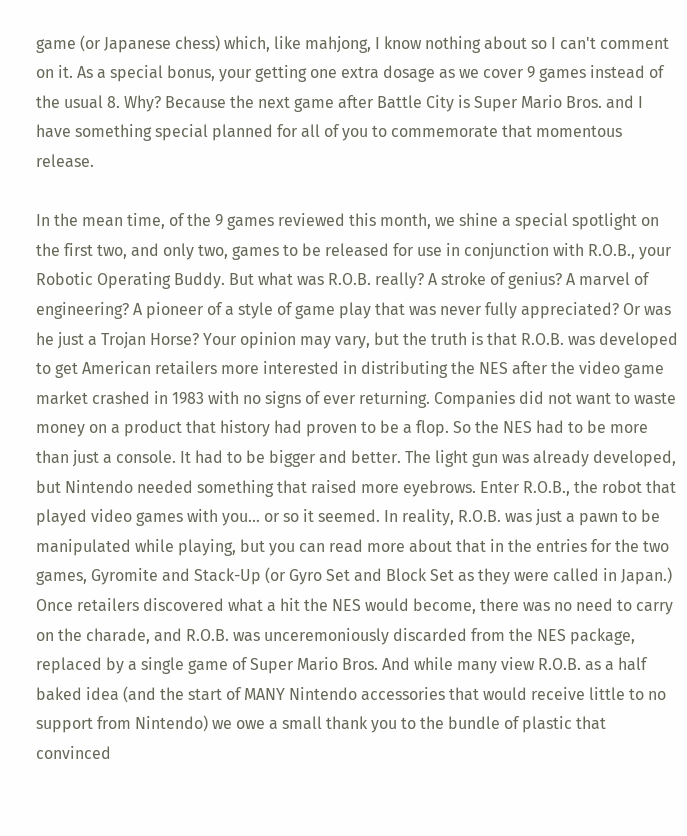game (or Japanese chess) which, like mahjong, I know nothing about so I can't comment on it. As a special bonus, your getting one extra dosage as we cover 9 games instead of the usual 8. Why? Because the next game after Battle City is Super Mario Bros. and I have something special planned for all of you to commemorate that momentous release.

In the mean time, of the 9 games reviewed this month, we shine a special spotlight on the first two, and only two, games to be released for use in conjunction with R.O.B., your Robotic Operating Buddy. But what was R.O.B. really? A stroke of genius? A marvel of engineering? A pioneer of a style of game play that was never fully appreciated? Or was he just a Trojan Horse? Your opinion may vary, but the truth is that R.O.B. was developed to get American retailers more interested in distributing the NES after the video game market crashed in 1983 with no signs of ever returning. Companies did not want to waste money on a product that history had proven to be a flop. So the NES had to be more than just a console. It had to be bigger and better. The light gun was already developed, but Nintendo needed something that raised more eyebrows. Enter R.O.B., the robot that played video games with you... or so it seemed. In reality, R.O.B. was just a pawn to be manipulated while playing, but you can read more about that in the entries for the two games, Gyromite and Stack-Up (or Gyro Set and Block Set as they were called in Japan.) Once retailers discovered what a hit the NES would become, there was no need to carry on the charade, and R.O.B. was unceremoniously discarded from the NES package, replaced by a single game of Super Mario Bros. And while many view R.O.B. as a half baked idea (and the start of MANY Nintendo accessories that would receive little to no support from Nintendo) we owe a small thank you to the bundle of plastic that convinced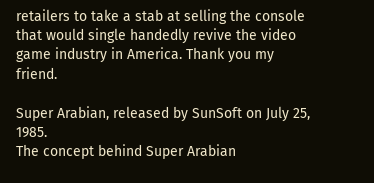retailers to take a stab at selling the console that would single handedly revive the video game industry in America. Thank you my friend.

Super Arabian, released by SunSoft on July 25, 1985.
The concept behind Super Arabian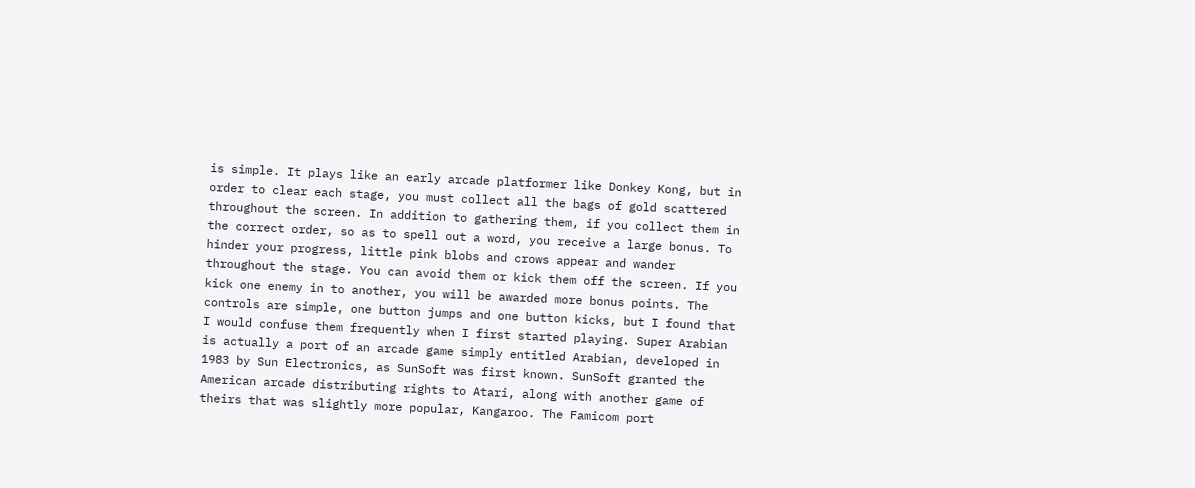is simple. It plays like an early arcade platformer like Donkey Kong, but in order to clear each stage, you must collect all the bags of gold scattered throughout the screen. In addition to gathering them, if you collect them in the correct order, so as to spell out a word, you receive a large bonus. To hinder your progress, little pink blobs and crows appear and wander throughout the stage. You can avoid them or kick them off the screen. If you kick one enemy in to another, you will be awarded more bonus points. The controls are simple, one button jumps and one button kicks, but I found that I would confuse them frequently when I first started playing. Super Arabian is actually a port of an arcade game simply entitled Arabian, developed in 1983 by Sun Electronics, as SunSoft was first known. SunSoft granted the American arcade distributing rights to Atari, along with another game of theirs that was slightly more popular, Kangaroo. The Famicom port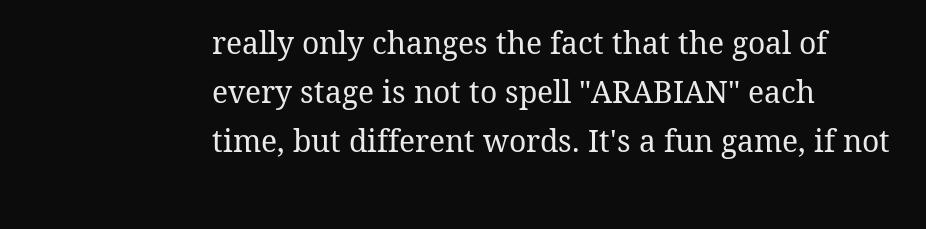really only changes the fact that the goal of every stage is not to spell "ARABIAN" each time, but different words. It's a fun game, if not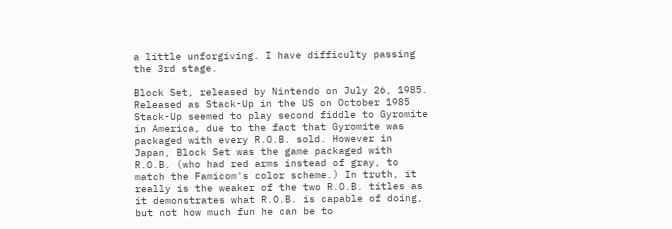a little unforgiving. I have difficulty passing the 3rd stage.

Block Set, released by Nintendo on July 26, 1985. Released as Stack-Up in the US on October 1985
Stack-Up seemed to play second fiddle to Gyromite in America, due to the fact that Gyromite was packaged with every R.O.B. sold. However in Japan, Block Set was the game packaged with R.O.B. (who had red arms instead of gray, to match the Famicom's color scheme.) In truth, it really is the weaker of the two R.O.B. titles as it demonstrates what R.O.B. is capable of doing, but not how much fun he can be to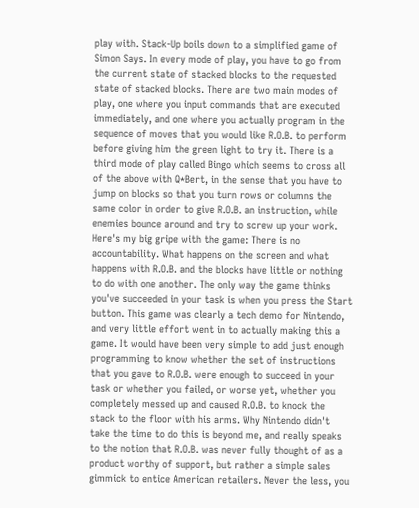play with. Stack-Up boils down to a simplified game of Simon Says. In every mode of play, you have to go from the current state of stacked blocks to the requested state of stacked blocks. There are two main modes of play, one where you input commands that are executed immediately, and one where you actually program in the sequence of moves that you would like R.O.B. to perform before giving him the green light to try it. There is a third mode of play called Bingo which seems to cross all of the above with Q*Bert, in the sense that you have to jump on blocks so that you turn rows or columns the same color in order to give R.O.B. an instruction, while enemies bounce around and try to screw up your work. Here's my big gripe with the game: There is no accountability. What happens on the screen and what happens with R.O.B. and the blocks have little or nothing to do with one another. The only way the game thinks you've succeeded in your task is when you press the Start button. This game was clearly a tech demo for Nintendo, and very little effort went in to actually making this a game. It would have been very simple to add just enough programming to know whether the set of instructions that you gave to R.O.B. were enough to succeed in your task or whether you failed, or worse yet, whether you completely messed up and caused R.O.B. to knock the stack to the floor with his arms. Why Nintendo didn't take the time to do this is beyond me, and really speaks to the notion that R.O.B. was never fully thought of as a product worthy of support, but rather a simple sales gimmick to entice American retailers. Never the less, you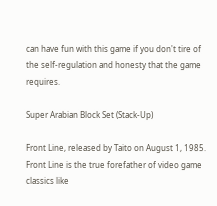can have fun with this game if you don't tire of the self-regulation and honesty that the game requires.

Super Arabian Block Set (Stack-Up)

Front Line, released by Taito on August 1, 1985.
Front Line is the true forefather of video game classics like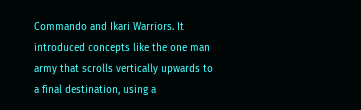Commando and Ikari Warriors. It introduced concepts like the one man army that scrolls vertically upwards to a final destination, using a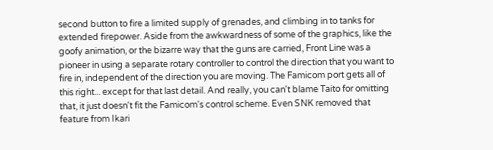second button to fire a limited supply of grenades, and climbing in to tanks for extended firepower. Aside from the awkwardness of some of the graphics, like the goofy animation, or the bizarre way that the guns are carried, Front Line was a pioneer in using a separate rotary controller to control the direction that you want to fire in, independent of the direction you are moving. The Famicom port gets all of this right... except for that last detail. And really, you can't blame Taito for omitting that, it just doesn't fit the Famicom's control scheme. Even SNK removed that feature from Ikari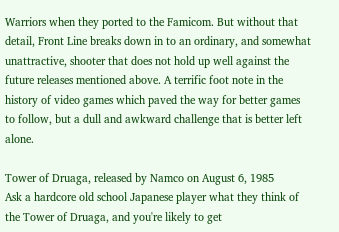Warriors when they ported to the Famicom. But without that detail, Front Line breaks down in to an ordinary, and somewhat unattractive, shooter that does not hold up well against the future releases mentioned above. A terrific foot note in the history of video games which paved the way for better games to follow, but a dull and awkward challenge that is better left alone.

Tower of Druaga, released by Namco on August 6, 1985
Ask a hardcore old school Japanese player what they think of the Tower of Druaga, and you're likely to get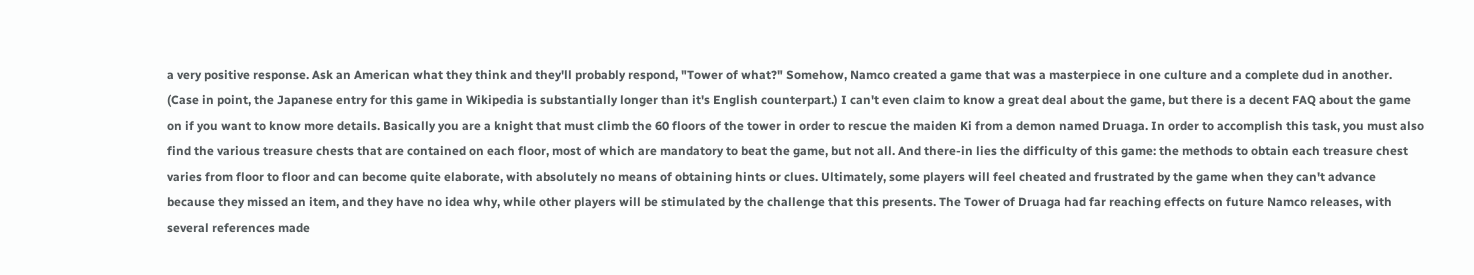a very positive response. Ask an American what they think and they'll probably respond, "Tower of what?" Somehow, Namco created a game that was a masterpiece in one culture and a complete dud in another. (Case in point, the Japanese entry for this game in Wikipedia is substantially longer than it's English counterpart.) I can't even claim to know a great deal about the game, but there is a decent FAQ about the game on if you want to know more details. Basically you are a knight that must climb the 60 floors of the tower in order to rescue the maiden Ki from a demon named Druaga. In order to accomplish this task, you must also find the various treasure chests that are contained on each floor, most of which are mandatory to beat the game, but not all. And there-in lies the difficulty of this game: the methods to obtain each treasure chest varies from floor to floor and can become quite elaborate, with absolutely no means of obtaining hints or clues. Ultimately, some players will feel cheated and frustrated by the game when they can't advance because they missed an item, and they have no idea why, while other players will be stimulated by the challenge that this presents. The Tower of Druaga had far reaching effects on future Namco releases, with several references made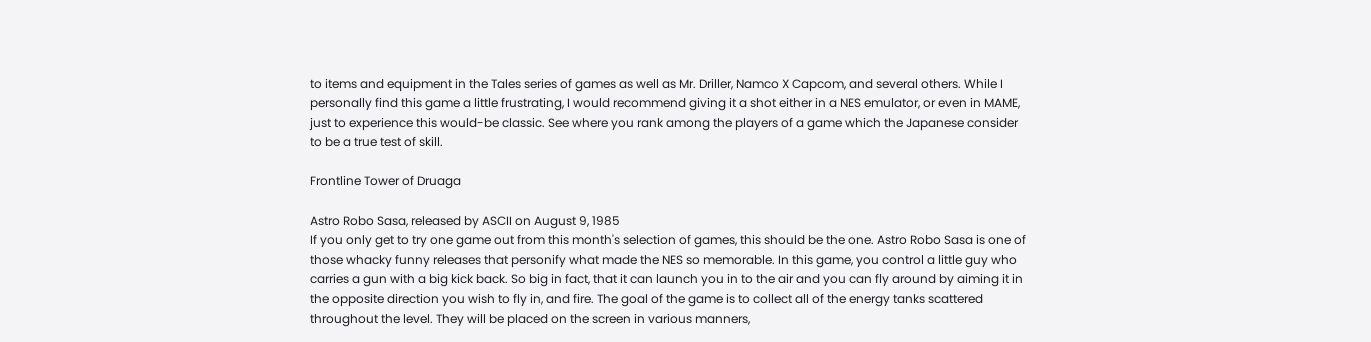to items and equipment in the Tales series of games as well as Mr. Driller, Namco X Capcom, and several others. While I personally find this game a little frustrating, I would recommend giving it a shot either in a NES emulator, or even in MAME, just to experience this would-be classic. See where you rank among the players of a game which the Japanese consider to be a true test of skill.

Frontline Tower of Druaga

Astro Robo Sasa, released by ASCII on August 9, 1985
If you only get to try one game out from this month's selection of games, this should be the one. Astro Robo Sasa is one of those whacky funny releases that personify what made the NES so memorable. In this game, you control a little guy who carries a gun with a big kick back. So big in fact, that it can launch you in to the air and you can fly around by aiming it in the opposite direction you wish to fly in, and fire. The goal of the game is to collect all of the energy tanks scattered throughout the level. They will be placed on the screen in various manners,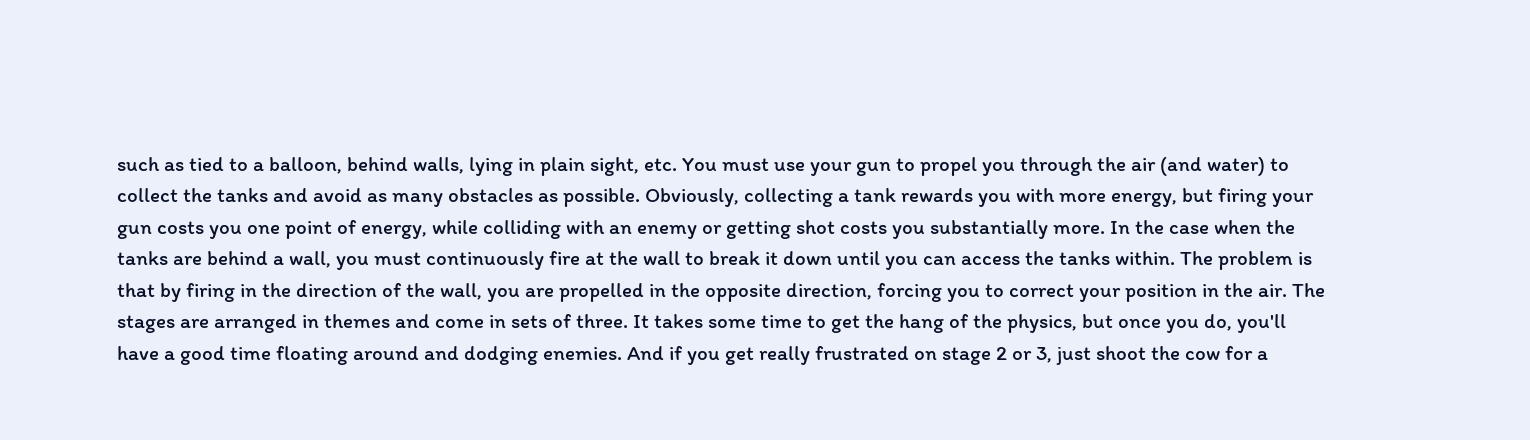such as tied to a balloon, behind walls, lying in plain sight, etc. You must use your gun to propel you through the air (and water) to collect the tanks and avoid as many obstacles as possible. Obviously, collecting a tank rewards you with more energy, but firing your gun costs you one point of energy, while colliding with an enemy or getting shot costs you substantially more. In the case when the tanks are behind a wall, you must continuously fire at the wall to break it down until you can access the tanks within. The problem is that by firing in the direction of the wall, you are propelled in the opposite direction, forcing you to correct your position in the air. The stages are arranged in themes and come in sets of three. It takes some time to get the hang of the physics, but once you do, you'll have a good time floating around and dodging enemies. And if you get really frustrated on stage 2 or 3, just shoot the cow for a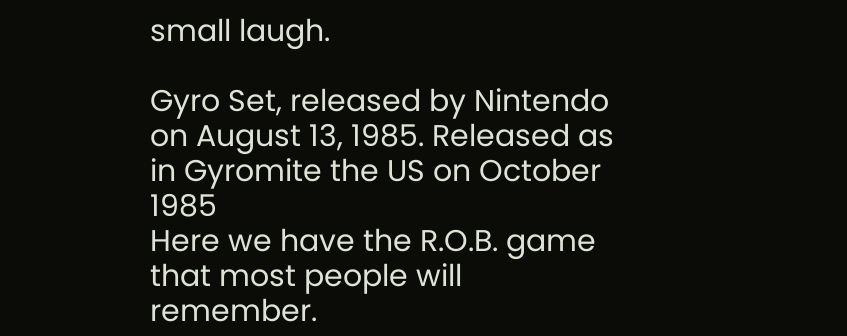small laugh.

Gyro Set, released by Nintendo on August 13, 1985. Released as in Gyromite the US on October 1985
Here we have the R.O.B. game that most people will remember.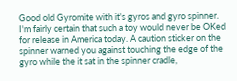Good old Gyromite with it's gyros and gyro spinner. I'm fairly certain that such a toy would never be OKed for release in America today. A caution sticker on the spinner warned you against touching the edge of the gyro while the it sat in the spinner cradle,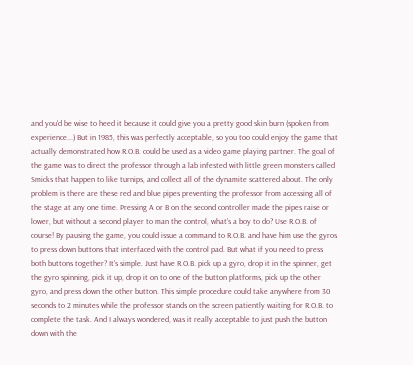and you'd be wise to heed it because it could give you a pretty good skin burn (spoken from experience...) But in 1985, this was perfectly acceptable, so you too could enjoy the game that actually demonstrated how R.O.B. could be used as a video game playing partner. The goal of the game was to direct the professor through a lab infested with little green monsters called Smicks that happen to like turnips, and collect all of the dynamite scattered about. The only problem is there are these red and blue pipes preventing the professor from accessing all of the stage at any one time. Pressing A or B on the second controller made the pipes raise or lower, but without a second player to man the control, what's a boy to do? Use R.O.B. of course! By pausing the game, you could issue a command to R.O.B. and have him use the gyros to press down buttons that interfaced with the control pad. But what if you need to press both buttons together? It's simple. Just have R.O.B. pick up a gyro, drop it in the spinner, get the gyro spinning, pick it up, drop it on to one of the button platforms, pick up the other gyro, and press down the other button. This simple procedure could take anywhere from 30 seconds to 2 minutes while the professor stands on the screen patiently waiting for R.O.B. to complete the task. And I always wondered, was it really acceptable to just push the button down with the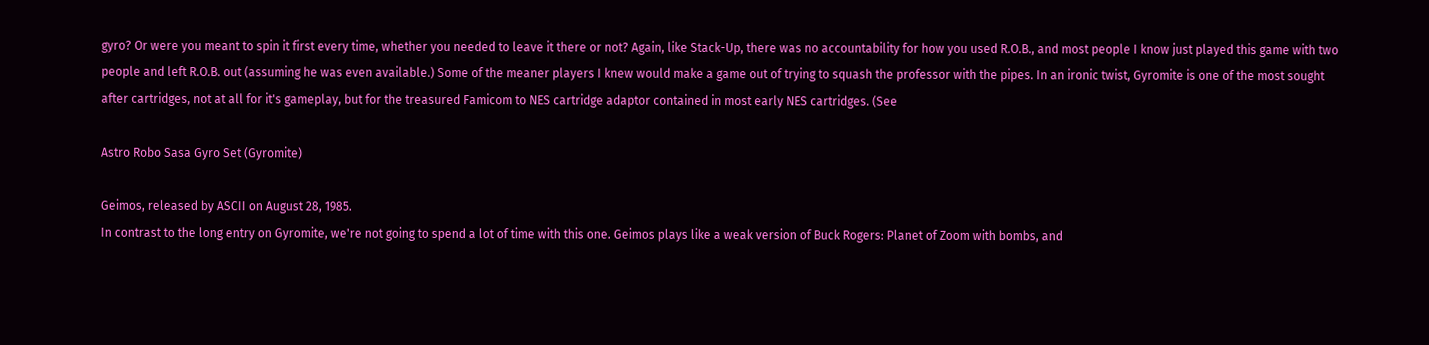gyro? Or were you meant to spin it first every time, whether you needed to leave it there or not? Again, like Stack-Up, there was no accountability for how you used R.O.B., and most people I know just played this game with two people and left R.O.B. out (assuming he was even available.) Some of the meaner players I knew would make a game out of trying to squash the professor with the pipes. In an ironic twist, Gyromite is one of the most sought after cartridges, not at all for it's gameplay, but for the treasured Famicom to NES cartridge adaptor contained in most early NES cartridges. (See

Astro Robo Sasa Gyro Set (Gyromite)

Geimos, released by ASCII on August 28, 1985.
In contrast to the long entry on Gyromite, we're not going to spend a lot of time with this one. Geimos plays like a weak version of Buck Rogers: Planet of Zoom with bombs, and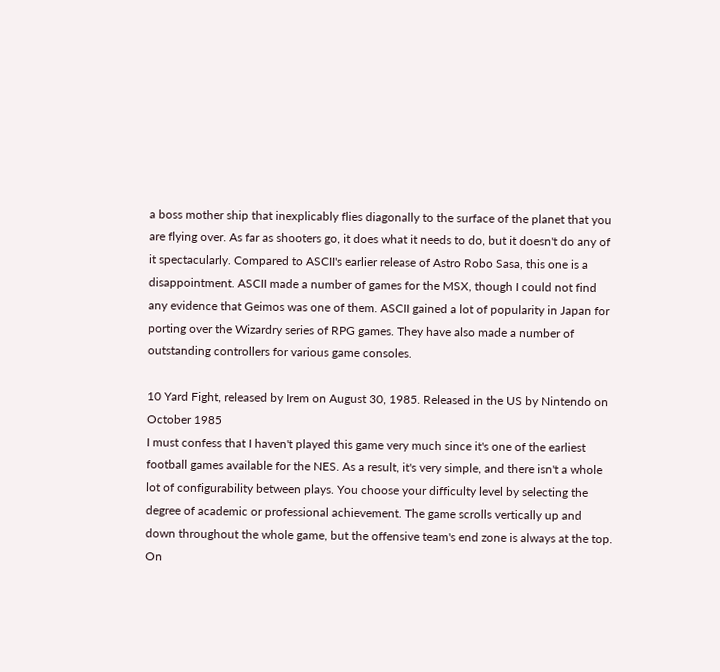a boss mother ship that inexplicably flies diagonally to the surface of the planet that you are flying over. As far as shooters go, it does what it needs to do, but it doesn't do any of it spectacularly. Compared to ASCII's earlier release of Astro Robo Sasa, this one is a disappointment. ASCII made a number of games for the MSX, though I could not find any evidence that Geimos was one of them. ASCII gained a lot of popularity in Japan for porting over the Wizardry series of RPG games. They have also made a number of outstanding controllers for various game consoles.

10 Yard Fight, released by Irem on August 30, 1985. Released in the US by Nintendo on October 1985
I must confess that I haven't played this game very much since it's one of the earliest football games available for the NES. As a result, it's very simple, and there isn't a whole lot of configurability between plays. You choose your difficulty level by selecting the degree of academic or professional achievement. The game scrolls vertically up and down throughout the whole game, but the offensive team's end zone is always at the top. On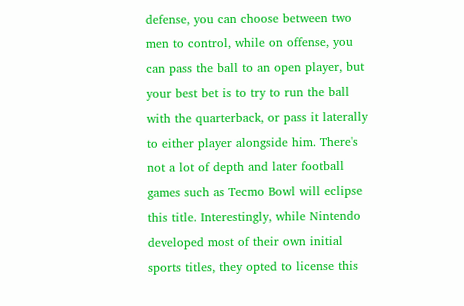defense, you can choose between two men to control, while on offense, you can pass the ball to an open player, but your best bet is to try to run the ball with the quarterback, or pass it laterally to either player alongside him. There's not a lot of depth and later football games such as Tecmo Bowl will eclipse this title. Interestingly, while Nintendo developed most of their own initial sports titles, they opted to license this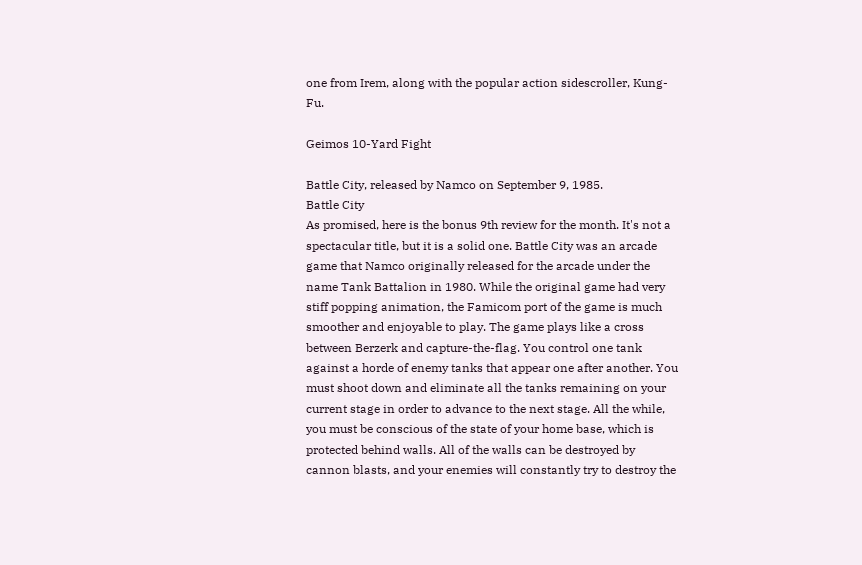one from Irem, along with the popular action sidescroller, Kung-Fu.

Geimos 10-Yard Fight

Battle City, released by Namco on September 9, 1985.
Battle City
As promised, here is the bonus 9th review for the month. It's not a spectacular title, but it is a solid one. Battle City was an arcade game that Namco originally released for the arcade under the name Tank Battalion in 1980. While the original game had very stiff popping animation, the Famicom port of the game is much smoother and enjoyable to play. The game plays like a cross between Berzerk and capture-the-flag. You control one tank against a horde of enemy tanks that appear one after another. You must shoot down and eliminate all the tanks remaining on your current stage in order to advance to the next stage. All the while, you must be conscious of the state of your home base, which is protected behind walls. All of the walls can be destroyed by cannon blasts, and your enemies will constantly try to destroy the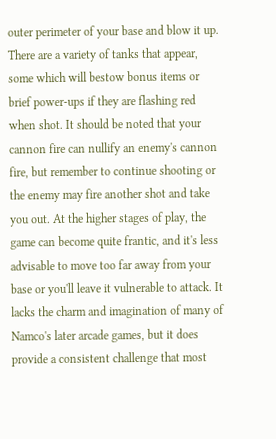outer perimeter of your base and blow it up. There are a variety of tanks that appear, some which will bestow bonus items or brief power-ups if they are flashing red when shot. It should be noted that your cannon fire can nullify an enemy's cannon fire, but remember to continue shooting or the enemy may fire another shot and take you out. At the higher stages of play, the game can become quite frantic, and it's less advisable to move too far away from your base or you'll leave it vulnerable to attack. It lacks the charm and imagination of many of Namco's later arcade games, but it does provide a consistent challenge that most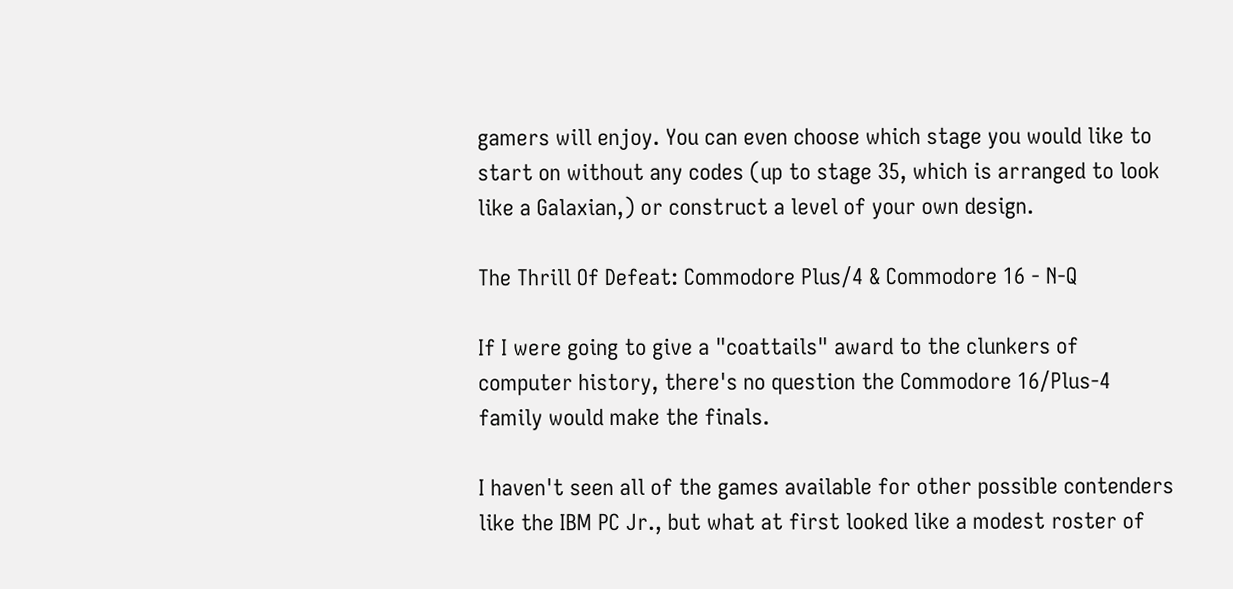gamers will enjoy. You can even choose which stage you would like to start on without any codes (up to stage 35, which is arranged to look like a Galaxian,) or construct a level of your own design.

The Thrill Of Defeat: Commodore Plus/4 & Commodore 16 - N-Q

If I were going to give a "coattails" award to the clunkers of computer history, there's no question the Commodore 16/Plus-4 family would make the finals.

I haven't seen all of the games available for other possible contenders like the IBM PC Jr., but what at first looked like a modest roster of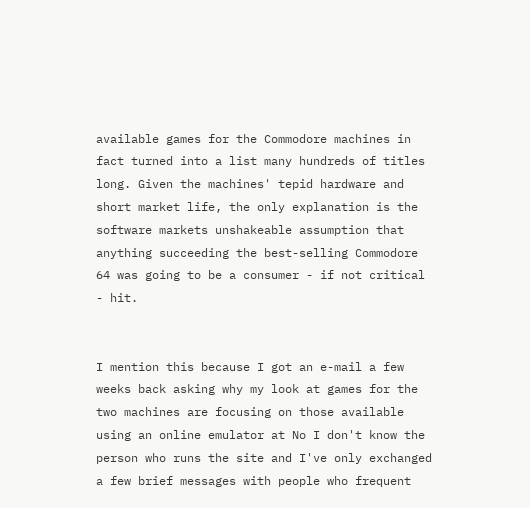available games for the Commodore machines in fact turned into a list many hundreds of titles long. Given the machines' tepid hardware and short market life, the only explanation is the software markets unshakeable assumption that anything succeeding the best-selling Commodore 64 was going to be a consumer - if not critical - hit.


I mention this because I got an e-mail a few weeks back asking why my look at games for the two machines are focusing on those available using an online emulator at No I don't know the person who runs the site and I've only exchanged a few brief messages with people who frequent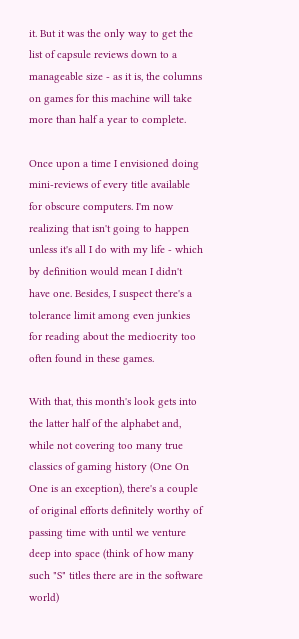it. But it was the only way to get the list of capsule reviews down to a manageable size - as it is, the columns on games for this machine will take more than half a year to complete.

Once upon a time I envisioned doing mini-reviews of every title available for obscure computers. I'm now realizing that isn't going to happen unless it's all I do with my life - which by definition would mean I didn't have one. Besides, I suspect there's a tolerance limit among even junkies for reading about the mediocrity too often found in these games.

With that, this month's look gets into the latter half of the alphabet and, while not covering too many true classics of gaming history (One On One is an exception), there's a couple of original efforts definitely worthy of passing time with until we venture deep into space (think of how many such "S" titles there are in the software world)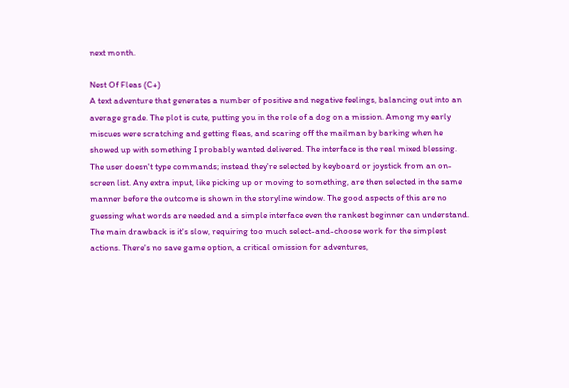next month.

Nest Of Fleas (C+)
A text adventure that generates a number of positive and negative feelings, balancing out into an average grade. The plot is cute, putting you in the role of a dog on a mission. Among my early miscues were scratching and getting fleas, and scaring off the mailman by barking when he showed up with something I probably wanted delivered. The interface is the real mixed blessing. The user doesn't type commands; instead they're selected by keyboard or joystick from an on-screen list. Any extra input, like picking up or moving to something, are then selected in the same manner before the outcome is shown in the storyline window. The good aspects of this are no guessing what words are needed and a simple interface even the rankest beginner can understand. The main drawback is it's slow, requiring too much select-and-choose work for the simplest actions. There's no save game option, a critical omission for adventures,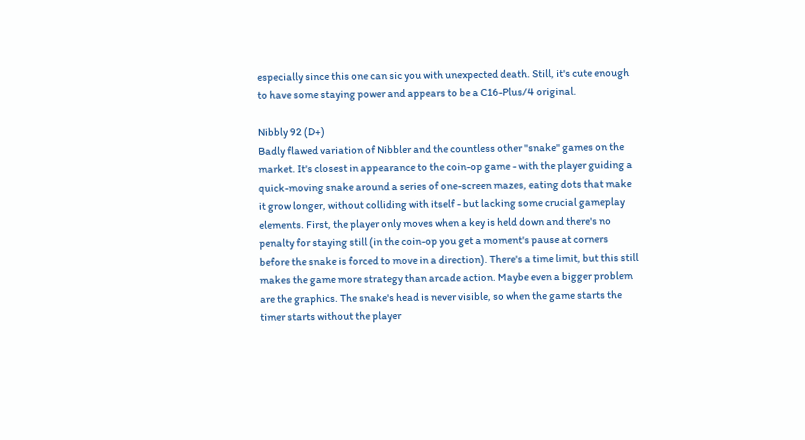especially since this one can sic you with unexpected death. Still, it's cute enough to have some staying power and appears to be a C16-Plus/4 original.

Nibbly 92 (D+)
Badly flawed variation of Nibbler and the countless other "snake" games on the market. It's closest in appearance to the coin-op game - with the player guiding a quick-moving snake around a series of one-screen mazes, eating dots that make it grow longer, without colliding with itself - but lacking some crucial gameplay elements. First, the player only moves when a key is held down and there's no penalty for staying still (in the coin-op you get a moment's pause at corners before the snake is forced to move in a direction). There's a time limit, but this still makes the game more strategy than arcade action. Maybe even a bigger problem are the graphics. The snake's head is never visible, so when the game starts the timer starts without the player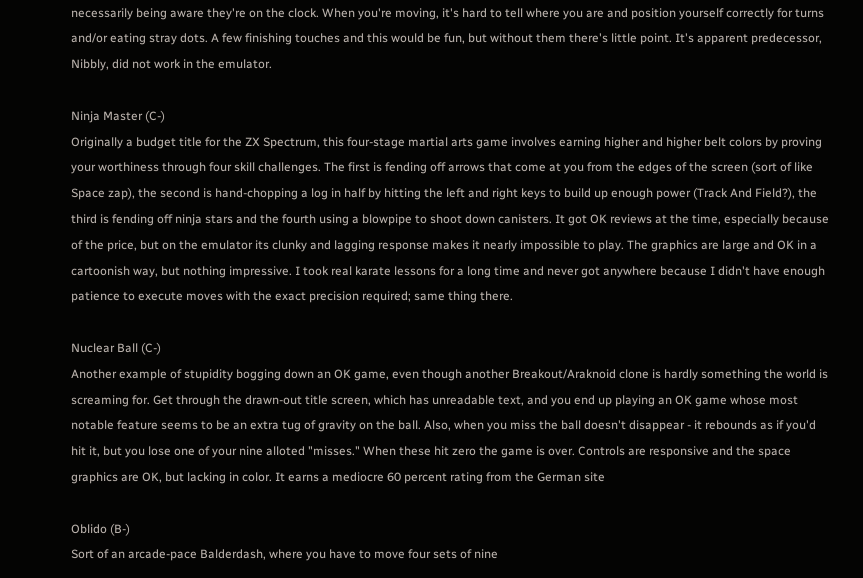necessarily being aware they're on the clock. When you're moving, it's hard to tell where you are and position yourself correctly for turns and/or eating stray dots. A few finishing touches and this would be fun, but without them there's little point. It's apparent predecessor, Nibbly, did not work in the emulator.

Ninja Master (C-)
Originally a budget title for the ZX Spectrum, this four-stage martial arts game involves earning higher and higher belt colors by proving your worthiness through four skill challenges. The first is fending off arrows that come at you from the edges of the screen (sort of like Space zap), the second is hand-chopping a log in half by hitting the left and right keys to build up enough power (Track And Field?), the third is fending off ninja stars and the fourth using a blowpipe to shoot down canisters. It got OK reviews at the time, especially because of the price, but on the emulator its clunky and lagging response makes it nearly impossible to play. The graphics are large and OK in a cartoonish way, but nothing impressive. I took real karate lessons for a long time and never got anywhere because I didn't have enough patience to execute moves with the exact precision required; same thing there.

Nuclear Ball (C-)
Another example of stupidity bogging down an OK game, even though another Breakout/Araknoid clone is hardly something the world is screaming for. Get through the drawn-out title screen, which has unreadable text, and you end up playing an OK game whose most notable feature seems to be an extra tug of gravity on the ball. Also, when you miss the ball doesn't disappear - it rebounds as if you'd hit it, but you lose one of your nine alloted "misses." When these hit zero the game is over. Controls are responsive and the space graphics are OK, but lacking in color. It earns a mediocre 60 percent rating from the German site

Oblido (B-)
Sort of an arcade-pace Balderdash, where you have to move four sets of nine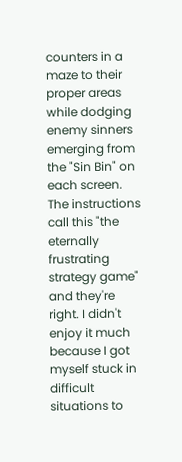counters in a maze to their proper areas while dodging enemy sinners emerging from the "Sin Bin" on each screen. The instructions call this "the eternally frustrating strategy game" and they're right. I didn't enjoy it much because I got myself stuck in difficult situations to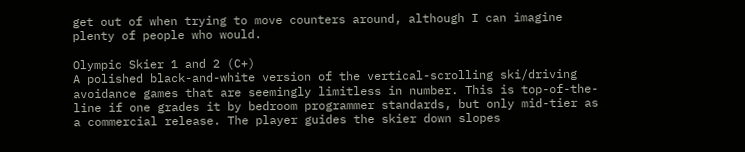get out of when trying to move counters around, although I can imagine plenty of people who would.

Olympic Skier 1 and 2 (C+)
A polished black-and-white version of the vertical-scrolling ski/driving avoidance games that are seemingly limitless in number. This is top-of-the-line if one grades it by bedroom programmer standards, but only mid-tier as a commercial release. The player guides the skier down slopes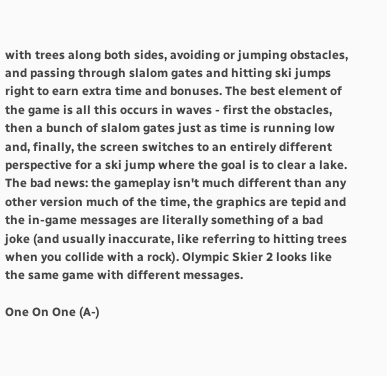with trees along both sides, avoiding or jumping obstacles, and passing through slalom gates and hitting ski jumps right to earn extra time and bonuses. The best element of the game is all this occurs in waves - first the obstacles, then a bunch of slalom gates just as time is running low and, finally, the screen switches to an entirely different perspective for a ski jump where the goal is to clear a lake. The bad news: the gameplay isn't much different than any other version much of the time, the graphics are tepid and the in-game messages are literally something of a bad joke (and usually inaccurate, like referring to hitting trees when you collide with a rock). Olympic Skier 2 looks like the same game with different messages.

One On One (A-)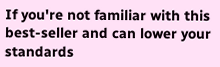If you're not familiar with this best-seller and can lower your standards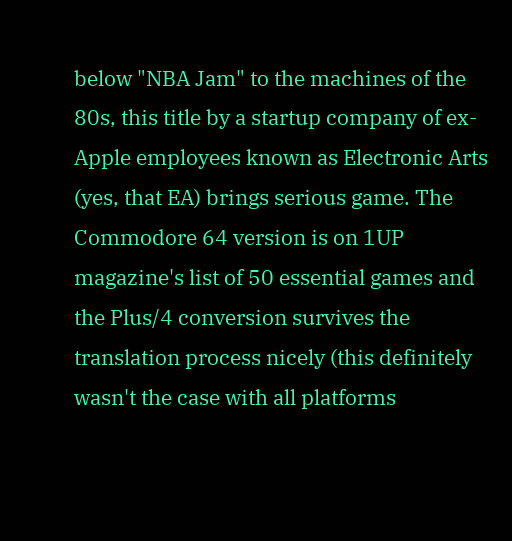below "NBA Jam" to the machines of the 80s, this title by a startup company of ex-Apple employees known as Electronic Arts (yes, that EA) brings serious game. The Commodore 64 version is on 1UP magazine's list of 50 essential games and the Plus/4 conversion survives the translation process nicely (this definitely wasn't the case with all platforms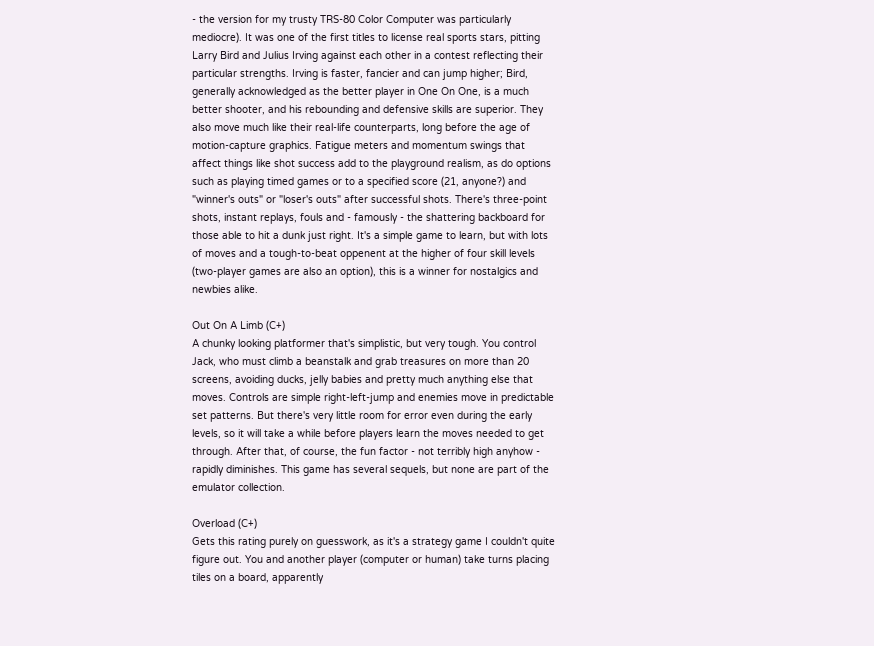- the version for my trusty TRS-80 Color Computer was particularly mediocre). It was one of the first titles to license real sports stars, pitting Larry Bird and Julius Irving against each other in a contest reflecting their particular strengths. Irving is faster, fancier and can jump higher; Bird, generally acknowledged as the better player in One On One, is a much better shooter, and his rebounding and defensive skills are superior. They also move much like their real-life counterparts, long before the age of motion-capture graphics. Fatigue meters and momentum swings that affect things like shot success add to the playground realism, as do options such as playing timed games or to a specified score (21, anyone?) and "winner's outs" or "loser's outs" after successful shots. There's three-point shots, instant replays, fouls and - famously - the shattering backboard for those able to hit a dunk just right. It's a simple game to learn, but with lots of moves and a tough-to-beat oppenent at the higher of four skill levels (two-player games are also an option), this is a winner for nostalgics and newbies alike.

Out On A Limb (C+)
A chunky looking platformer that's simplistic, but very tough. You control Jack, who must climb a beanstalk and grab treasures on more than 20 screens, avoiding ducks, jelly babies and pretty much anything else that moves. Controls are simple right-left-jump and enemies move in predictable set patterns. But there's very little room for error even during the early levels, so it will take a while before players learn the moves needed to get through. After that, of course, the fun factor - not terribly high anyhow - rapidly diminishes. This game has several sequels, but none are part of the emulator collection.

Overload (C+)
Gets this rating purely on guesswork, as it's a strategy game I couldn't quite figure out. You and another player (computer or human) take turns placing tiles on a board, apparently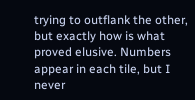trying to outflank the other, but exactly how is what proved elusive. Numbers appear in each tile, but I never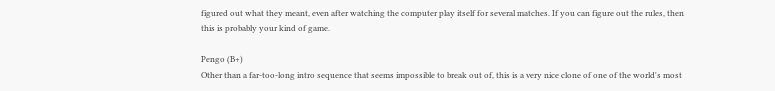figured out what they meant, even after watching the computer play itself for several matches. If you can figure out the rules, then this is probably your kind of game.

Pengo (B+)
Other than a far-too-long intro sequence that seems impossible to break out of, this is a very nice clone of one of the world's most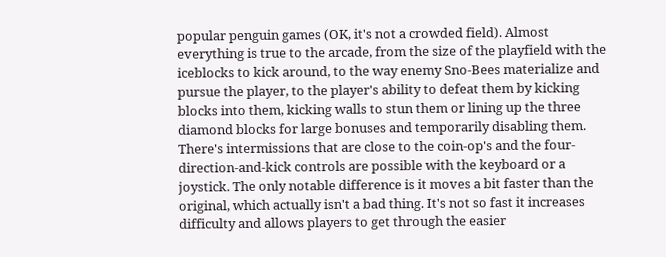popular penguin games (OK, it's not a crowded field). Almost everything is true to the arcade, from the size of the playfield with the iceblocks to kick around, to the way enemy Sno-Bees materialize and pursue the player, to the player's ability to defeat them by kicking blocks into them, kicking walls to stun them or lining up the three diamond blocks for large bonuses and temporarily disabling them. There's intermissions that are close to the coin-op's and the four-direction-and-kick controls are possible with the keyboard or a joystick. The only notable difference is it moves a bit faster than the original, which actually isn't a bad thing. It's not so fast it increases difficulty and allows players to get through the easier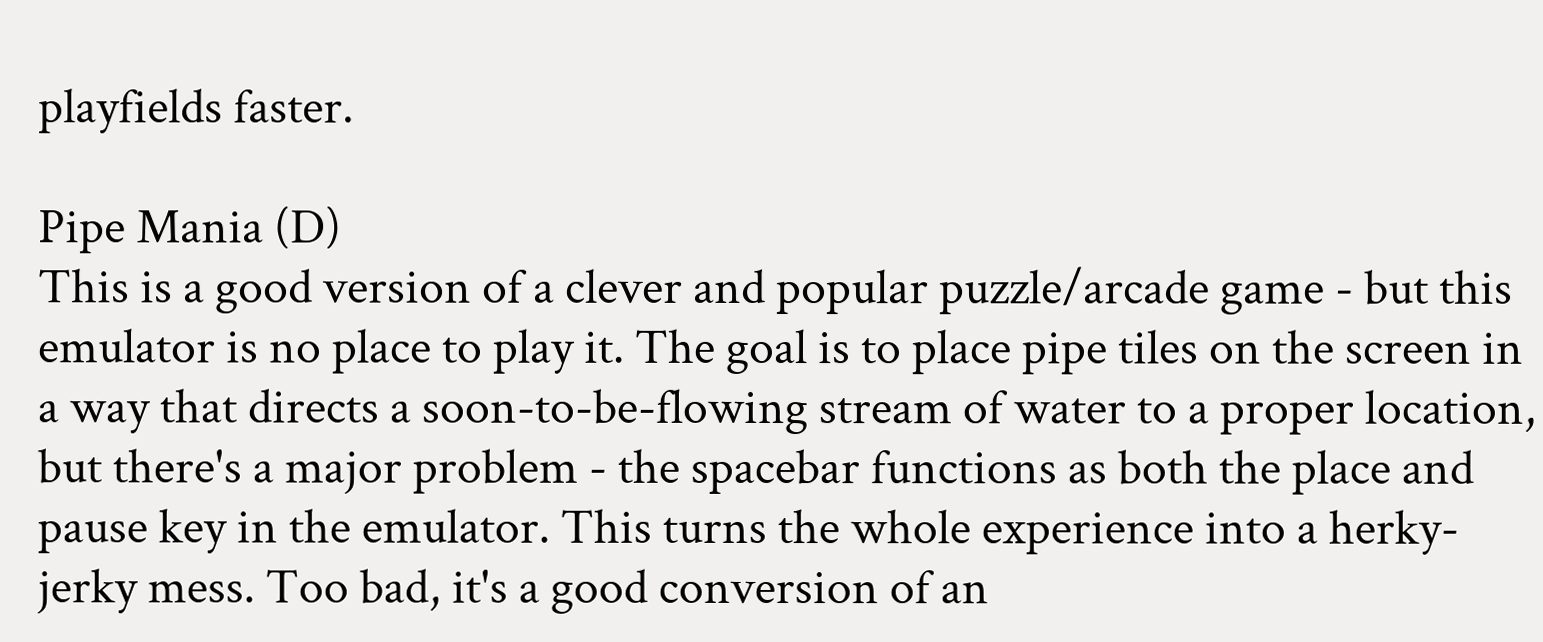playfields faster.

Pipe Mania (D)
This is a good version of a clever and popular puzzle/arcade game - but this emulator is no place to play it. The goal is to place pipe tiles on the screen in a way that directs a soon-to-be-flowing stream of water to a proper location, but there's a major problem - the spacebar functions as both the place and pause key in the emulator. This turns the whole experience into a herky-jerky mess. Too bad, it's a good conversion of an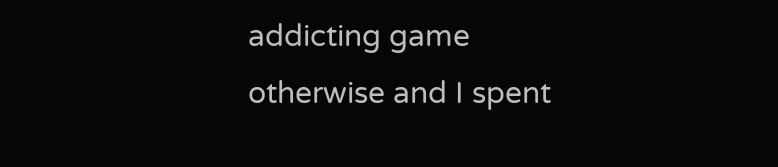addicting game otherwise and I spent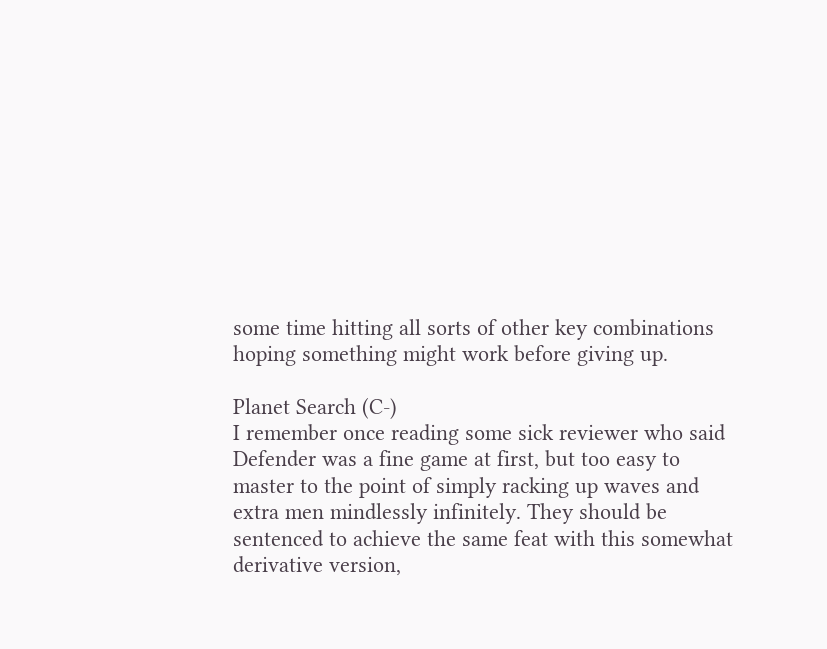some time hitting all sorts of other key combinations hoping something might work before giving up.

Planet Search (C-)
I remember once reading some sick reviewer who said Defender was a fine game at first, but too easy to master to the point of simply racking up waves and extra men mindlessly infinitely. They should be sentenced to achieve the same feat with this somewhat derivative version,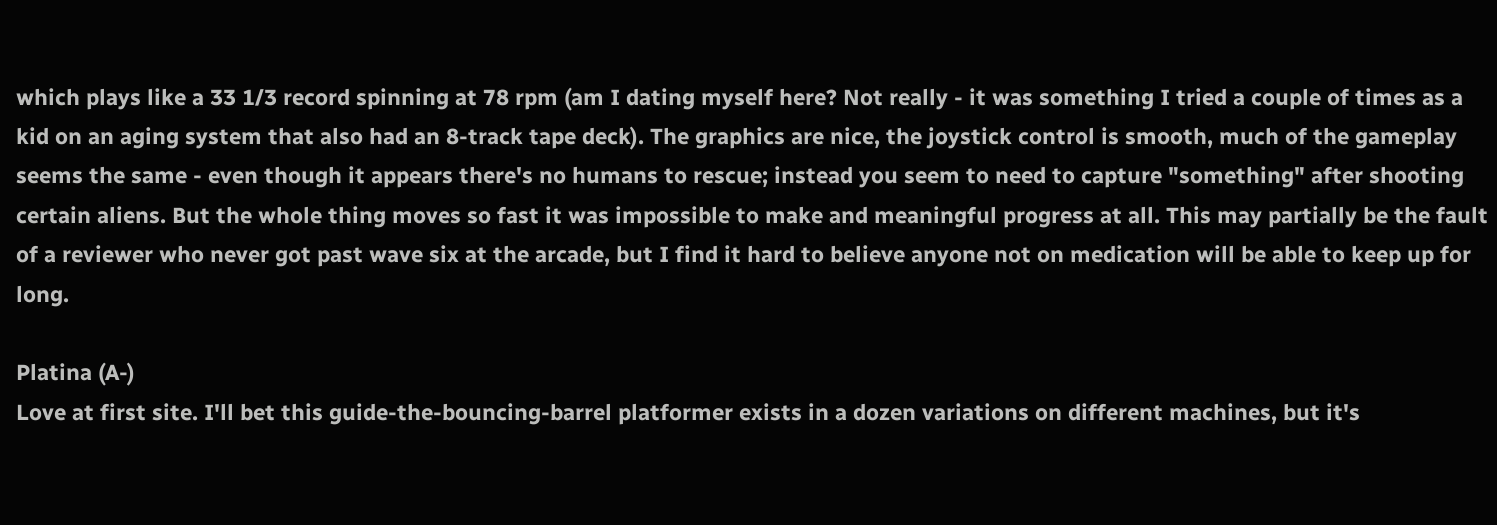which plays like a 33 1/3 record spinning at 78 rpm (am I dating myself here? Not really - it was something I tried a couple of times as a kid on an aging system that also had an 8-track tape deck). The graphics are nice, the joystick control is smooth, much of the gameplay seems the same - even though it appears there's no humans to rescue; instead you seem to need to capture "something" after shooting certain aliens. But the whole thing moves so fast it was impossible to make and meaningful progress at all. This may partially be the fault of a reviewer who never got past wave six at the arcade, but I find it hard to believe anyone not on medication will be able to keep up for long.

Platina (A-)
Love at first site. I'll bet this guide-the-bouncing-barrel platformer exists in a dozen variations on different machines, but it's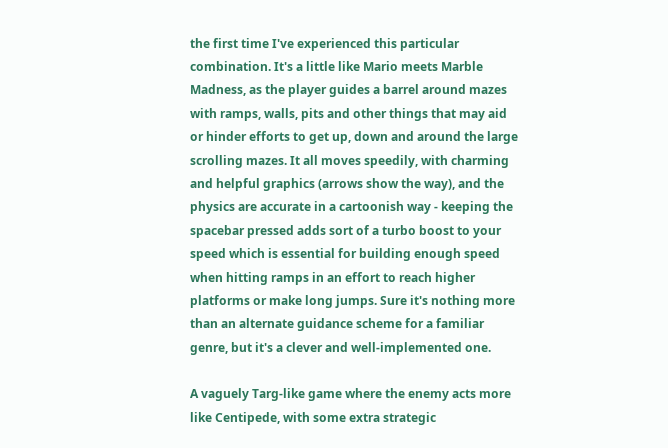the first time I've experienced this particular combination. It's a little like Mario meets Marble Madness, as the player guides a barrel around mazes with ramps, walls, pits and other things that may aid or hinder efforts to get up, down and around the large scrolling mazes. It all moves speedily, with charming and helpful graphics (arrows show the way), and the physics are accurate in a cartoonish way - keeping the spacebar pressed adds sort of a turbo boost to your speed which is essential for building enough speed when hitting ramps in an effort to reach higher platforms or make long jumps. Sure it's nothing more than an alternate guidance scheme for a familiar genre, but it's a clever and well-implemented one.

A vaguely Targ-like game where the enemy acts more like Centipede, with some extra strategic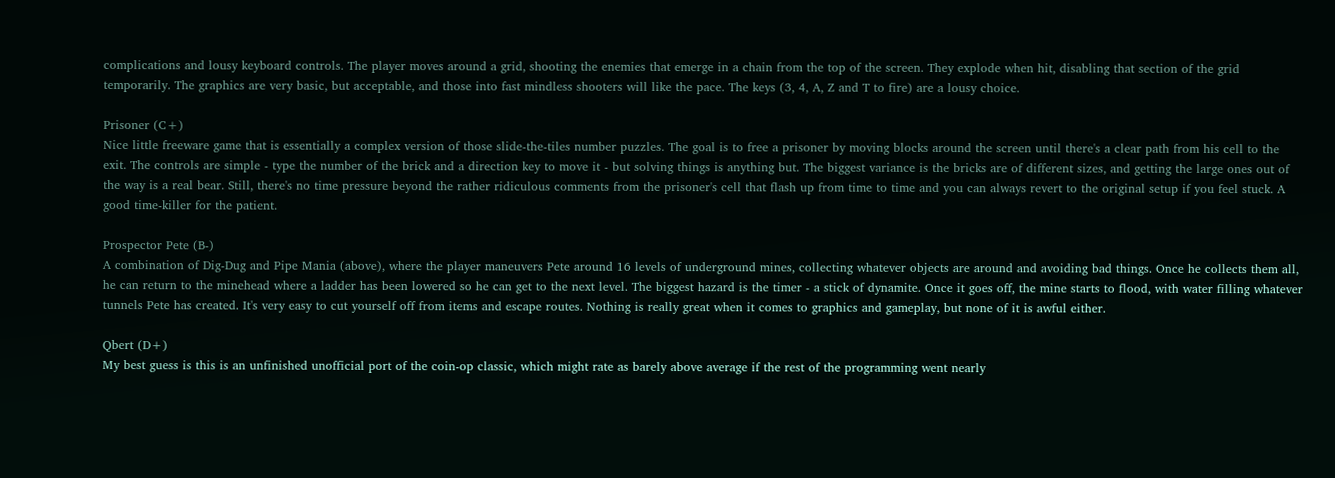complications and lousy keyboard controls. The player moves around a grid, shooting the enemies that emerge in a chain from the top of the screen. They explode when hit, disabling that section of the grid temporarily. The graphics are very basic, but acceptable, and those into fast mindless shooters will like the pace. The keys (3, 4, A, Z and T to fire) are a lousy choice.

Prisoner (C+)
Nice little freeware game that is essentially a complex version of those slide-the-tiles number puzzles. The goal is to free a prisoner by moving blocks around the screen until there's a clear path from his cell to the exit. The controls are simple - type the number of the brick and a direction key to move it - but solving things is anything but. The biggest variance is the bricks are of different sizes, and getting the large ones out of the way is a real bear. Still, there's no time pressure beyond the rather ridiculous comments from the prisoner's cell that flash up from time to time and you can always revert to the original setup if you feel stuck. A good time-killer for the patient.

Prospector Pete (B-)
A combination of Dig-Dug and Pipe Mania (above), where the player maneuvers Pete around 16 levels of underground mines, collecting whatever objects are around and avoiding bad things. Once he collects them all, he can return to the minehead where a ladder has been lowered so he can get to the next level. The biggest hazard is the timer - a stick of dynamite. Once it goes off, the mine starts to flood, with water filling whatever tunnels Pete has created. It's very easy to cut yourself off from items and escape routes. Nothing is really great when it comes to graphics and gameplay, but none of it is awful either.

Qbert (D+)
My best guess is this is an unfinished unofficial port of the coin-op classic, which might rate as barely above average if the rest of the programming went nearly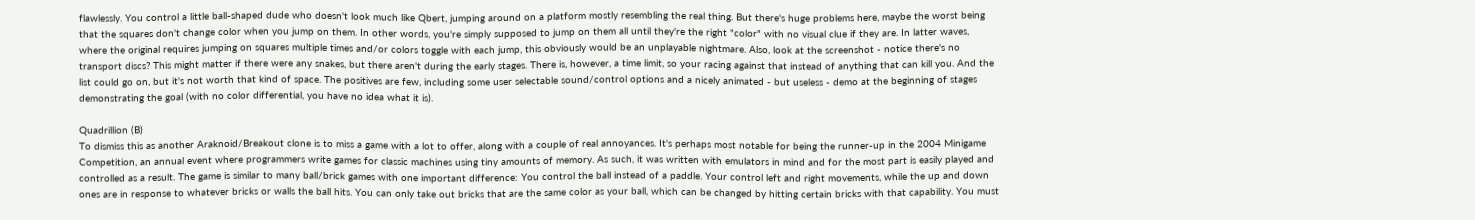flawlessly. You control a little ball-shaped dude who doesn't look much like Qbert, jumping around on a platform mostly resembling the real thing. But there's huge problems here, maybe the worst being that the squares don't change color when you jump on them. In other words, you're simply supposed to jump on them all until they're the right "color" with no visual clue if they are. In latter waves, where the original requires jumping on squares multiple times and/or colors toggle with each jump, this obviously would be an unplayable nightmare. Also, look at the screenshot - notice there's no transport discs? This might matter if there were any snakes, but there aren't during the early stages. There is, however, a time limit, so your racing against that instead of anything that can kill you. And the list could go on, but it's not worth that kind of space. The positives are few, including some user selectable sound/control options and a nicely animated - but useless - demo at the beginning of stages demonstrating the goal (with no color differential, you have no idea what it is).

Quadrillion (B)
To dismiss this as another Araknoid/Breakout clone is to miss a game with a lot to offer, along with a couple of real annoyances. It's perhaps most notable for being the runner-up in the 2004 Minigame Competition, an annual event where programmers write games for classic machines using tiny amounts of memory. As such, it was written with emulators in mind and for the most part is easily played and controlled as a result. The game is similar to many ball/brick games with one important difference: You control the ball instead of a paddle. Your control left and right movements, while the up and down ones are in response to whatever bricks or walls the ball hits. You can only take out bricks that are the same color as your ball, which can be changed by hitting certain bricks with that capability. You must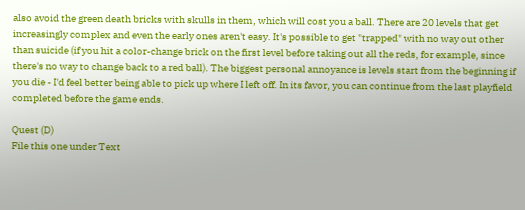also avoid the green death bricks with skulls in them, which will cost you a ball. There are 20 levels that get increasingly complex and even the early ones aren't easy. It's possible to get "trapped" with no way out other than suicide (if you hit a color-change brick on the first level before taking out all the reds, for example, since there's no way to change back to a red ball). The biggest personal annoyance is levels start from the beginning if you die - I'd feel better being able to pick up where I left off. In its favor, you can continue from the last playfield completed before the game ends.

Quest (D)
File this one under Text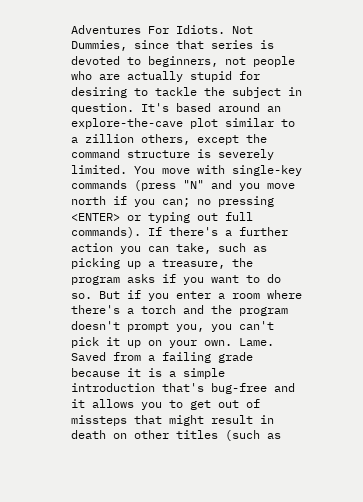Adventures For Idiots. Not Dummies, since that series is devoted to beginners, not people who are actually stupid for desiring to tackle the subject in question. It's based around an explore-the-cave plot similar to a zillion others, except the command structure is severely limited. You move with single-key commands (press "N" and you move north if you can; no pressing <ENTER> or typing out full commands). If there's a further action you can take, such as picking up a treasure, the program asks if you want to do so. But if you enter a room where there's a torch and the program doesn't prompt you, you can't pick it up on your own. Lame. Saved from a failing grade because it is a simple introduction that's bug-free and it allows you to get out of missteps that might result in death on other titles (such as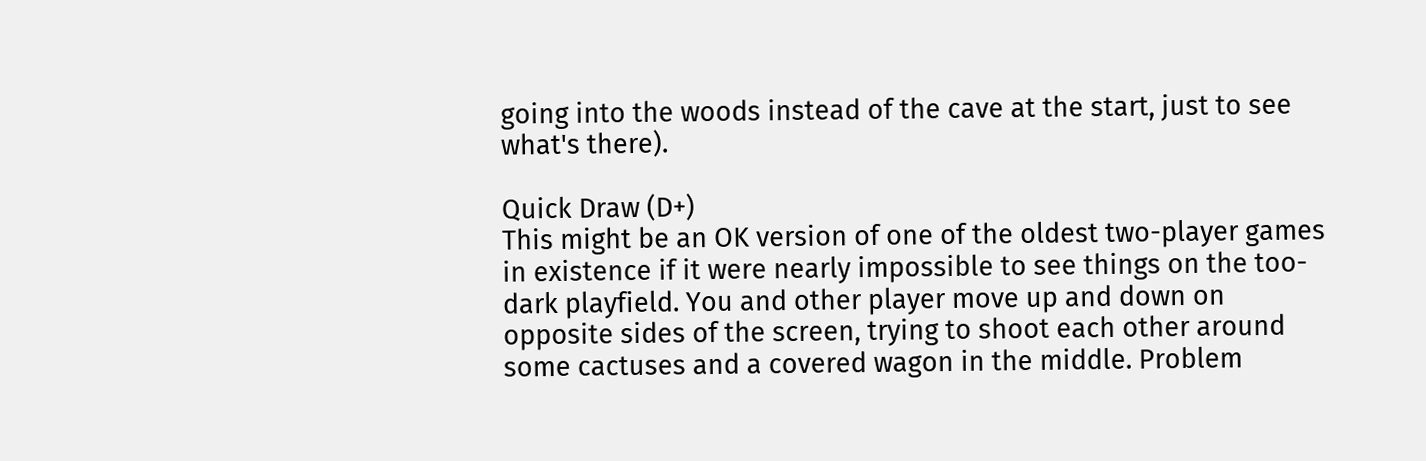going into the woods instead of the cave at the start, just to see what's there).

Quick Draw (D+)
This might be an OK version of one of the oldest two-player games in existence if it were nearly impossible to see things on the too-dark playfield. You and other player move up and down on opposite sides of the screen, trying to shoot each other around some cactuses and a covered wagon in the middle. Problem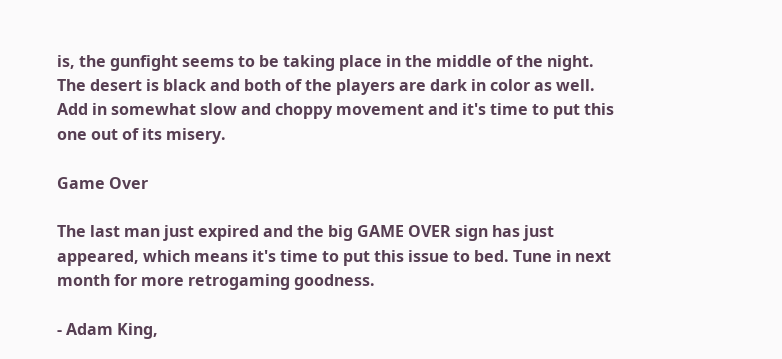is, the gunfight seems to be taking place in the middle of the night. The desert is black and both of the players are dark in color as well. Add in somewhat slow and choppy movement and it's time to put this one out of its misery.

Game Over

The last man just expired and the big GAME OVER sign has just appeared, which means it's time to put this issue to bed. Tune in next month for more retrogaming goodness.

- Adam King,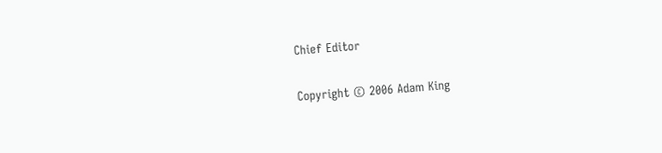Chief Editor

Copyright © 2006 Adam King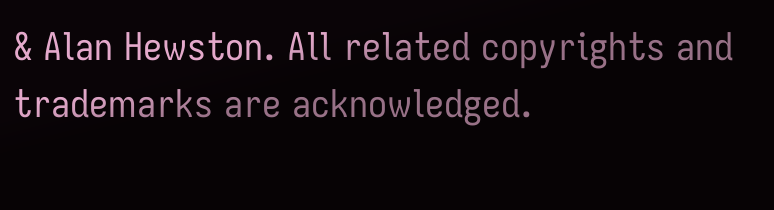& Alan Hewston. All related copyrights and trademarks are acknowledged.